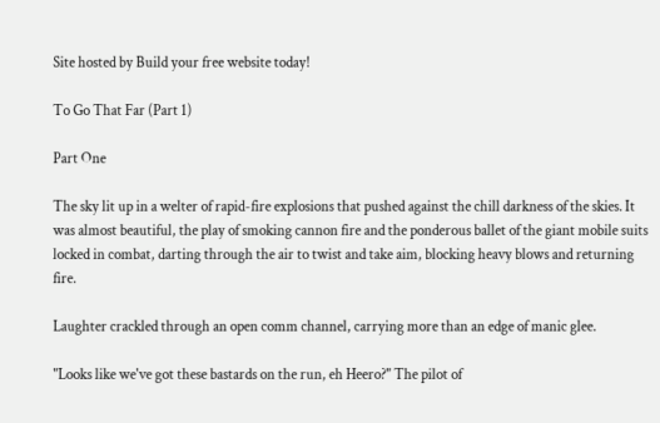Site hosted by Build your free website today!

To Go That Far (Part 1)

Part One

The sky lit up in a welter of rapid-fire explosions that pushed against the chill darkness of the skies. It was almost beautiful, the play of smoking cannon fire and the ponderous ballet of the giant mobile suits locked in combat, darting through the air to twist and take aim, blocking heavy blows and returning fire.

Laughter crackled through an open comm channel, carrying more than an edge of manic glee.

"Looks like we've got these bastards on the run, eh Heero?" The pilot of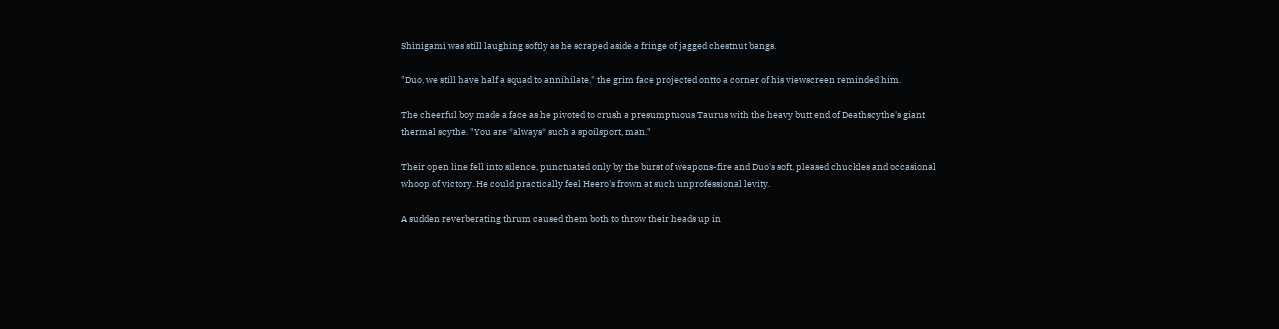Shinigami was still laughing softly as he scraped aside a fringe of jagged chestnut bangs.

"Duo, we still have half a squad to annihilate," the grim face projected ontto a corner of his viewscreen reminded him.

The cheerful boy made a face as he pivoted to crush a presumptuous Taurus with the heavy butt end of Deathscythe's giant thermal scythe. "You are *always* such a spoilsport, man."

Their open line fell into silence, punctuated only by the burst of weapons-fire and Duo's soft, pleased chuckles and occasional whoop of victory. He could practically feel Heero's frown at such unprofessional levity.

A sudden reverberating thrum caused them both to throw their heads up in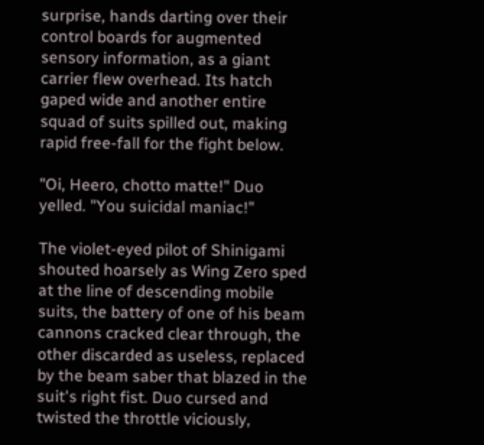surprise, hands darting over their control boards for augmented sensory information, as a giant carrier flew overhead. Its hatch gaped wide and another entire squad of suits spilled out, making rapid free-fall for the fight below.

"Oi, Heero, chotto matte!" Duo yelled. "You suicidal maniac!"

The violet-eyed pilot of Shinigami shouted hoarsely as Wing Zero sped at the line of descending mobile suits, the battery of one of his beam cannons cracked clear through, the other discarded as useless, replaced by the beam saber that blazed in the suit's right fist. Duo cursed and twisted the throttle viciously,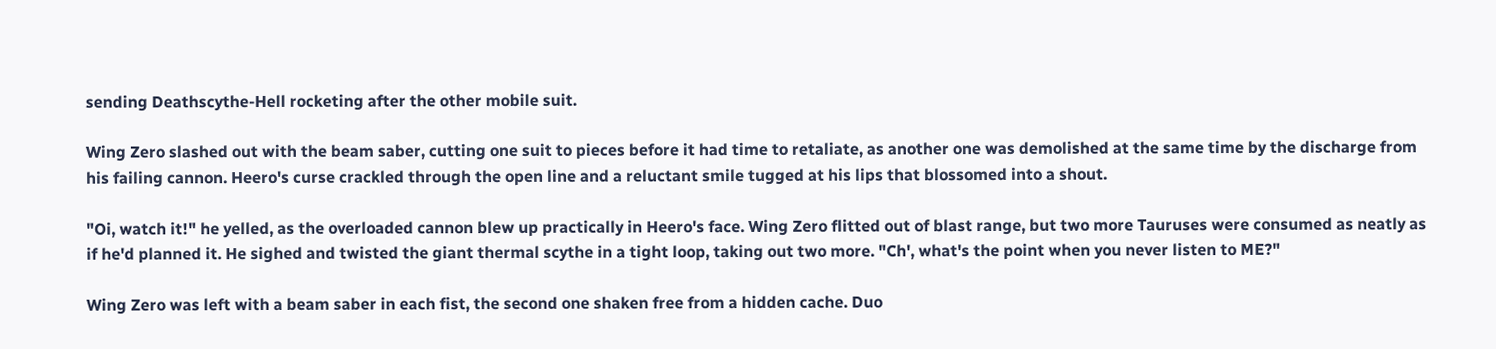sending Deathscythe-Hell rocketing after the other mobile suit.

Wing Zero slashed out with the beam saber, cutting one suit to pieces before it had time to retaliate, as another one was demolished at the same time by the discharge from his failing cannon. Heero's curse crackled through the open line and a reluctant smile tugged at his lips that blossomed into a shout.

"Oi, watch it!" he yelled, as the overloaded cannon blew up practically in Heero's face. Wing Zero flitted out of blast range, but two more Tauruses were consumed as neatly as if he'd planned it. He sighed and twisted the giant thermal scythe in a tight loop, taking out two more. "Ch', what's the point when you never listen to ME?"

Wing Zero was left with a beam saber in each fist, the second one shaken free from a hidden cache. Duo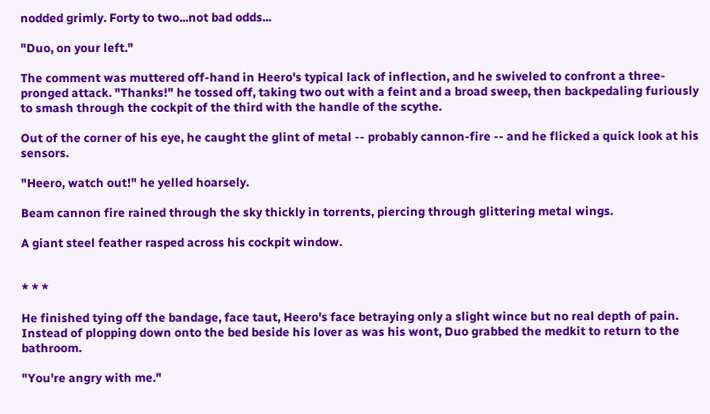nodded grimly. Forty to two...not bad odds...

"Duo, on your left."

The comment was muttered off-hand in Heero's typical lack of inflection, and he swiveled to confront a three-pronged attack. "Thanks!" he tossed off, taking two out with a feint and a broad sweep, then backpedaling furiously to smash through the cockpit of the third with the handle of the scythe.

Out of the corner of his eye, he caught the glint of metal -- probably cannon-fire -- and he flicked a quick look at his sensors.

"Heero, watch out!" he yelled hoarsely.

Beam cannon fire rained through the sky thickly in torrents, piercing through glittering metal wings.

A giant steel feather rasped across his cockpit window.


* * *

He finished tying off the bandage, face taut, Heero's face betraying only a slight wince but no real depth of pain. Instead of plopping down onto the bed beside his lover as was his wont, Duo grabbed the medkit to return to the bathroom.

"You're angry with me."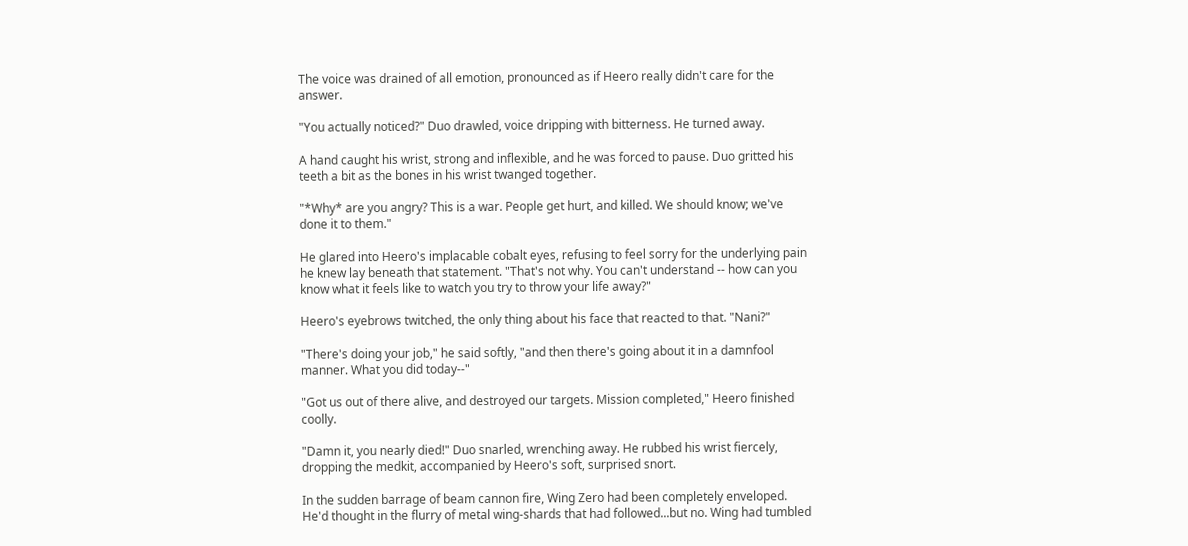The voice was drained of all emotion, pronounced as if Heero really didn't care for the answer.

"You actually noticed?" Duo drawled, voice dripping with bitterness. He turned away.

A hand caught his wrist, strong and inflexible, and he was forced to pause. Duo gritted his teeth a bit as the bones in his wrist twanged together.

"*Why* are you angry? This is a war. People get hurt, and killed. We should know; we've done it to them."

He glared into Heero's implacable cobalt eyes, refusing to feel sorry for the underlying pain he knew lay beneath that statement. "That's not why. You can't understand -- how can you know what it feels like to watch you try to throw your life away?"

Heero's eyebrows twitched, the only thing about his face that reacted to that. "Nani?"

"There's doing your job," he said softly, "and then there's going about it in a damnfool manner. What you did today--"

"Got us out of there alive, and destroyed our targets. Mission completed," Heero finished coolly.

"Damn it, you nearly died!" Duo snarled, wrenching away. He rubbed his wrist fiercely, dropping the medkit, accompanied by Heero's soft, surprised snort.

In the sudden barrage of beam cannon fire, Wing Zero had been completely enveloped. He'd thought in the flurry of metal wing-shards that had followed...but no. Wing had tumbled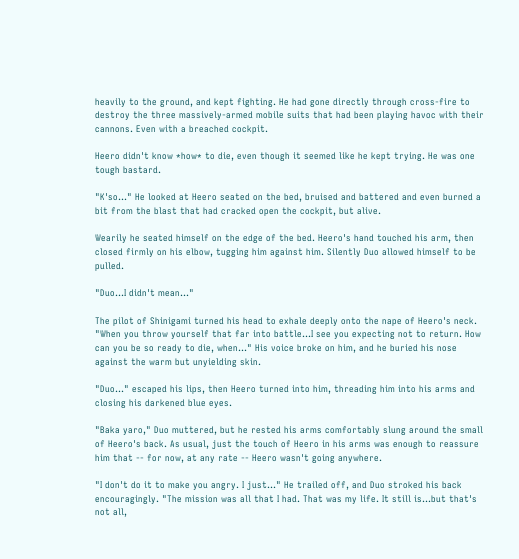heavily to the ground, and kept fighting. He had gone directly through cross-fire to destroy the three massively-armed mobile suits that had been playing havoc with their cannons. Even with a breached cockpit.

Heero didn't know *how* to die, even though it seemed like he kept trying. He was one tough bastard.

"K'so..." He looked at Heero seated on the bed, bruised and battered and even burned a bit from the blast that had cracked open the cockpit, but alive.

Wearily he seated himself on the edge of the bed. Heero's hand touched his arm, then closed firmly on his elbow, tugging him against him. Silently Duo allowed himself to be pulled.

"Duo...I didn't mean..."

The pilot of Shinigami turned his head to exhale deeply onto the nape of Heero's neck. "When you throw yourself that far into battle...I see you expecting not to return. How can you be so ready to die, when..." His voice broke on him, and he buried his nose against the warm but unyielding skin.

"Duo..." escaped his lips, then Heero turned into him, threading him into his arms and closing his darkened blue eyes.

"Baka yaro," Duo muttered, but he rested his arms comfortably slung around the small of Heero's back. As usual, just the touch of Heero in his arms was enough to reassure him that -- for now, at any rate -- Heero wasn't going anywhere.

"I don't do it to make you angry. I just..." He trailed off, and Duo stroked his back encouragingly. "The mission was all that I had. That was my life. It still is...but that's not all,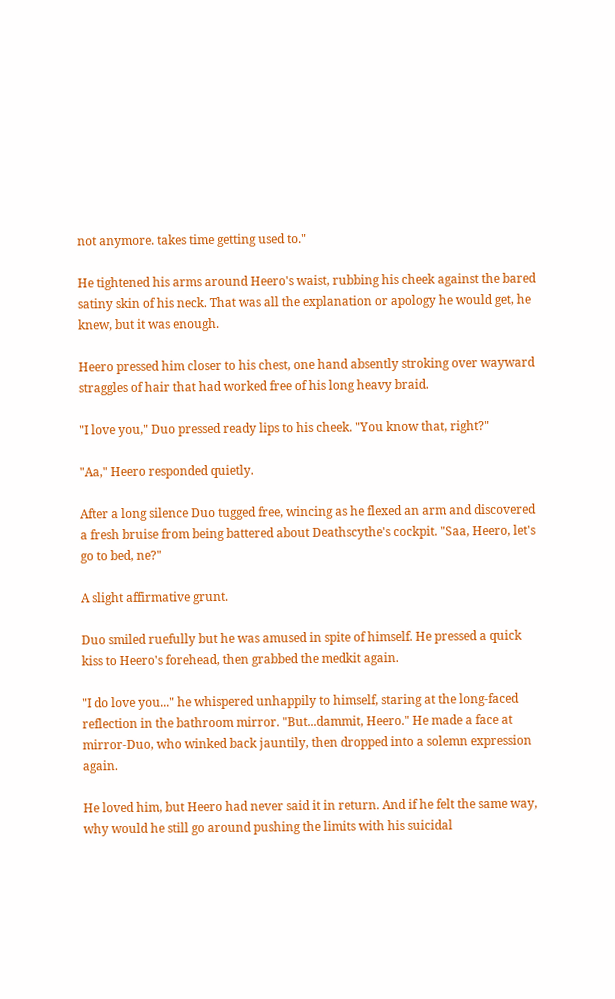not anymore. takes time getting used to."

He tightened his arms around Heero's waist, rubbing his cheek against the bared satiny skin of his neck. That was all the explanation or apology he would get, he knew, but it was enough.

Heero pressed him closer to his chest, one hand absently stroking over wayward straggles of hair that had worked free of his long heavy braid.

"I love you," Duo pressed ready lips to his cheek. "You know that, right?"

"Aa," Heero responded quietly.

After a long silence Duo tugged free, wincing as he flexed an arm and discovered a fresh bruise from being battered about Deathscythe's cockpit. "Saa, Heero, let's go to bed, ne?"

A slight affirmative grunt.

Duo smiled ruefully but he was amused in spite of himself. He pressed a quick kiss to Heero's forehead, then grabbed the medkit again.

"I do love you..." he whispered unhappily to himself, staring at the long-faced reflection in the bathroom mirror. "But...dammit, Heero." He made a face at mirror-Duo, who winked back jauntily, then dropped into a solemn expression again.

He loved him, but Heero had never said it in return. And if he felt the same way, why would he still go around pushing the limits with his suicidal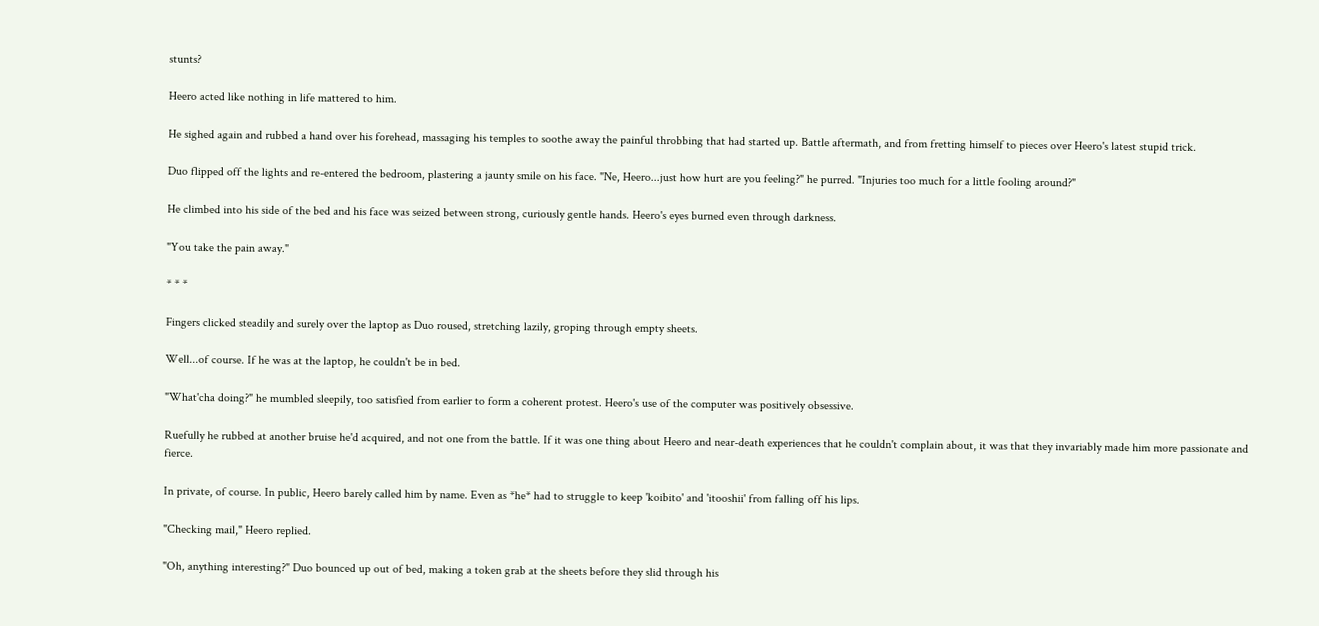stunts?

Heero acted like nothing in life mattered to him.

He sighed again and rubbed a hand over his forehead, massaging his temples to soothe away the painful throbbing that had started up. Battle aftermath, and from fretting himself to pieces over Heero's latest stupid trick.

Duo flipped off the lights and re-entered the bedroom, plastering a jaunty smile on his face. "Ne, Heero...just how hurt are you feeling?" he purred. "Injuries too much for a little fooling around?"

He climbed into his side of the bed and his face was seized between strong, curiously gentle hands. Heero's eyes burned even through darkness.

"You take the pain away."

* * *

Fingers clicked steadily and surely over the laptop as Duo roused, stretching lazily, groping through empty sheets.

Well...of course. If he was at the laptop, he couldn't be in bed.

"What'cha doing?" he mumbled sleepily, too satisfied from earlier to form a coherent protest. Heero's use of the computer was positively obsessive.

Ruefully he rubbed at another bruise he'd acquired, and not one from the battle. If it was one thing about Heero and near-death experiences that he couldn't complain about, it was that they invariably made him more passionate and fierce.

In private, of course. In public, Heero barely called him by name. Even as *he* had to struggle to keep 'koibito' and 'itooshii' from falling off his lips.

"Checking mail," Heero replied.

"Oh, anything interesting?" Duo bounced up out of bed, making a token grab at the sheets before they slid through his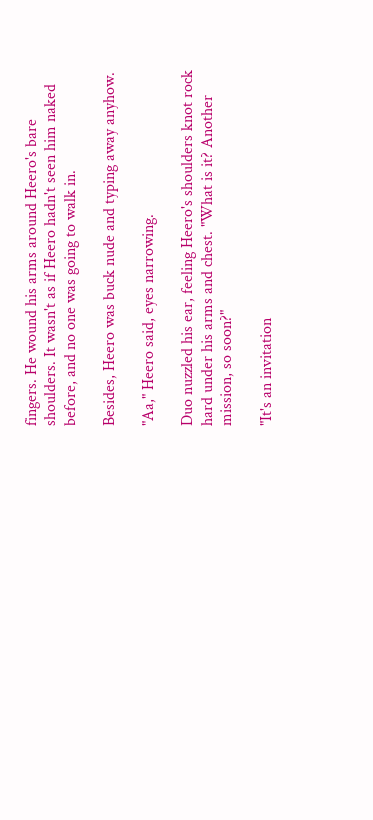fingers. He wound his arms around Heero's bare shoulders. It wasn't as if Heero hadn't seen him naked before, and no one was going to walk in.

Besides, Heero was buck nude and typing away anyhow.

"Aa," Heero said, eyes narrowing.

Duo nuzzled his ear, feeling Heero's shoulders knot rock hard under his arms and chest. "What is it? Another mission, so soon?"

"It's an invitation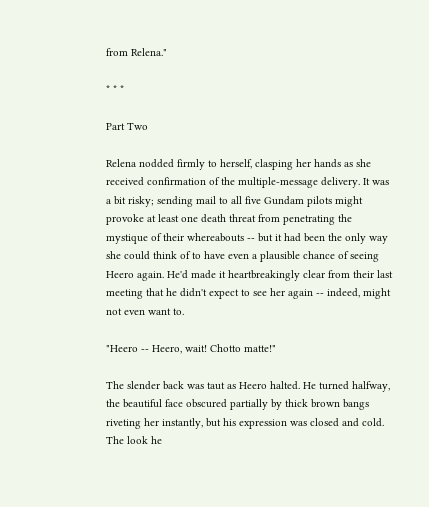from Relena."

* * *

Part Two

Relena nodded firmly to herself, clasping her hands as she received confirmation of the multiple-message delivery. It was a bit risky; sending mail to all five Gundam pilots might provoke at least one death threat from penetrating the mystique of their whereabouts -- but it had been the only way she could think of to have even a plausible chance of seeing Heero again. He'd made it heartbreakingly clear from their last meeting that he didn't expect to see her again -- indeed, might not even want to.

"Heero -- Heero, wait! Chotto matte!"

The slender back was taut as Heero halted. He turned halfway, the beautiful face obscured partially by thick brown bangs riveting her instantly, but his expression was closed and cold. The look he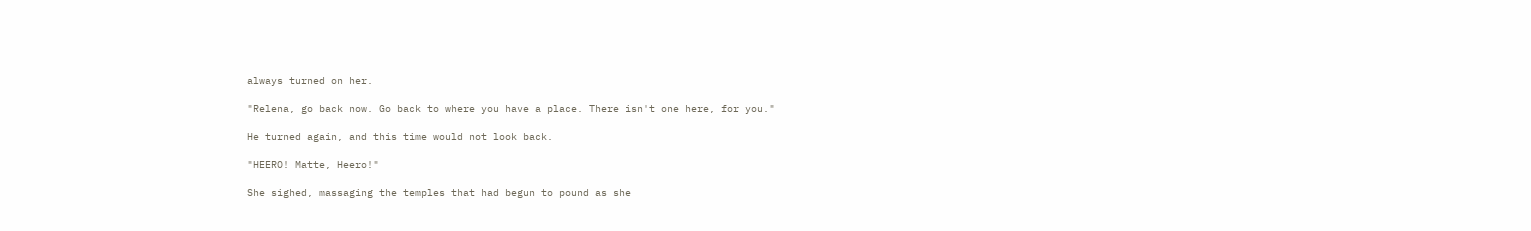always turned on her.

"Relena, go back now. Go back to where you have a place. There isn't one here, for you."

He turned again, and this time would not look back.

"HEERO! Matte, Heero!"

She sighed, massaging the temples that had begun to pound as she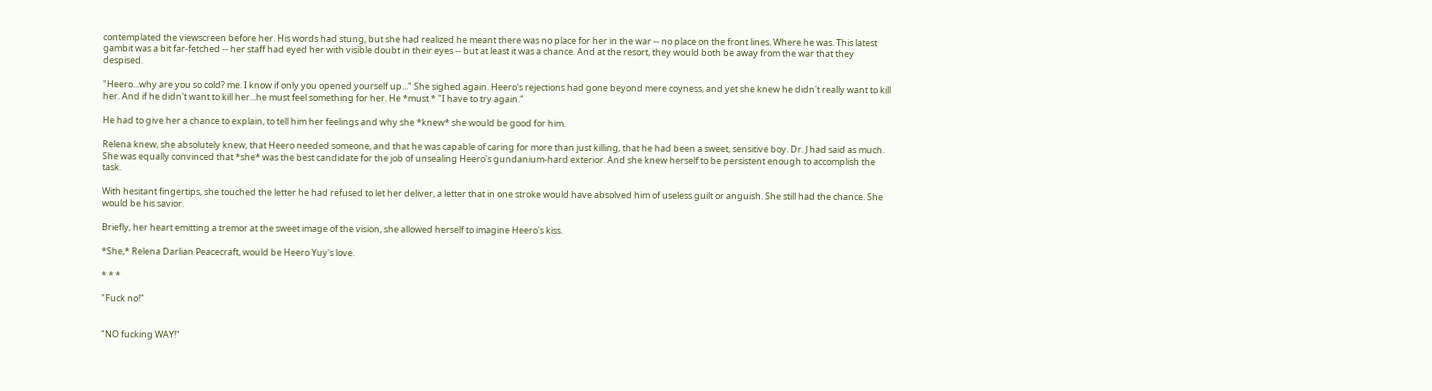contemplated the viewscreen before her. His words had stung, but she had realized he meant there was no place for her in the war -- no place on the front lines. Where he was. This latest gambit was a bit far-fetched -- her staff had eyed her with visible doubt in their eyes -- but at least it was a chance. And at the resort, they would both be away from the war that they despised.

"Heero...why are you so cold? me. I know if only you opened yourself up..." She sighed again. Heero's rejections had gone beyond mere coyness, and yet she knew he didn't really want to kill her. And if he didn't want to kill her...he must feel something for her. He *must.* "I have to try again."

He had to give her a chance to explain, to tell him her feelings and why she *knew* she would be good for him.

Relena knew, she absolutely knew, that Heero needed someone, and that he was capable of caring for more than just killing, that he had been a sweet, sensitive boy. Dr. J had said as much. She was equally convinced that *she* was the best candidate for the job of unsealing Heero's gundanium-hard exterior. And she knew herself to be persistent enough to accomplish the task.

With hesitant fingertips, she touched the letter he had refused to let her deliver, a letter that in one stroke would have absolved him of useless guilt or anguish. She still had the chance. She would be his savior.

Briefly, her heart emitting a tremor at the sweet image of the vision, she allowed herself to imagine Heero's kiss.

*She,* Relena Darlian Peacecraft, would be Heero Yuy's love.

* * *

"Fuck no!"


"NO fucking WAY!"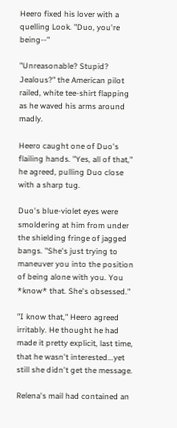Heero fixed his lover with a quelling Look. "Duo, you're being--"

"Unreasonable? Stupid? Jealous?" the American pilot railed, white tee-shirt flapping as he waved his arms around madly.

Heero caught one of Duo's flailing hands. "Yes, all of that," he agreed, pulling Duo close with a sharp tug.

Duo's blue-violet eyes were smoldering at him from under the shielding fringe of jagged bangs. "She's just trying to maneuver you into the position of being alone with you. You *know* that. She's obsessed."

"I know that," Heero agreed irritably. He thought he had made it pretty explicit, last time, that he wasn't interested...yet still she didn't get the message.

Relena's mail had contained an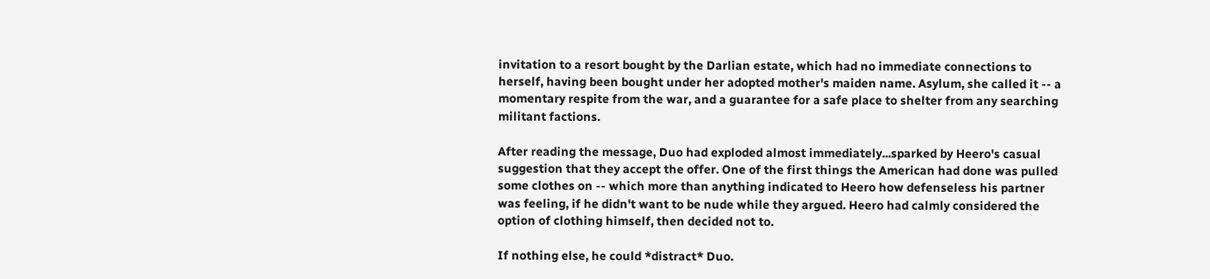invitation to a resort bought by the Darlian estate, which had no immediate connections to herself, having been bought under her adopted mother's maiden name. Asylum, she called it -- a momentary respite from the war, and a guarantee for a safe place to shelter from any searching militant factions.

After reading the message, Duo had exploded almost immediately...sparked by Heero's casual suggestion that they accept the offer. One of the first things the American had done was pulled some clothes on -- which more than anything indicated to Heero how defenseless his partner was feeling, if he didn't want to be nude while they argued. Heero had calmly considered the option of clothing himself, then decided not to.

If nothing else, he could *distract* Duo.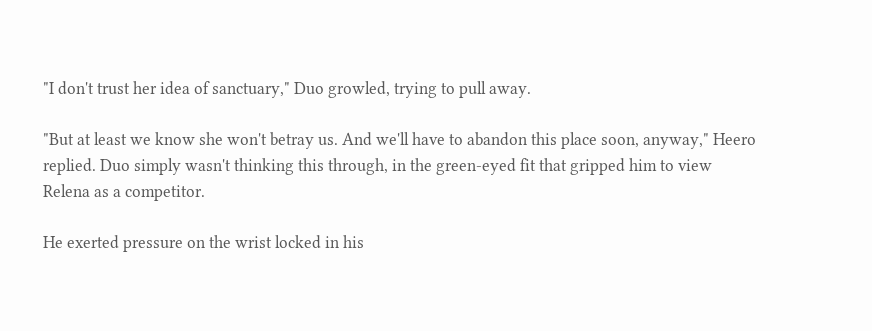"I don't trust her idea of sanctuary," Duo growled, trying to pull away.

"But at least we know she won't betray us. And we'll have to abandon this place soon, anyway," Heero replied. Duo simply wasn't thinking this through, in the green-eyed fit that gripped him to view Relena as a competitor.

He exerted pressure on the wrist locked in his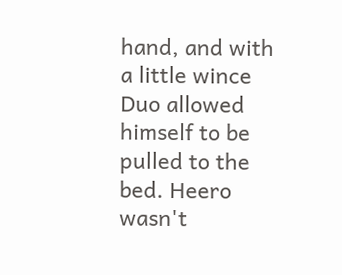hand, and with a little wince Duo allowed himself to be pulled to the bed. Heero wasn't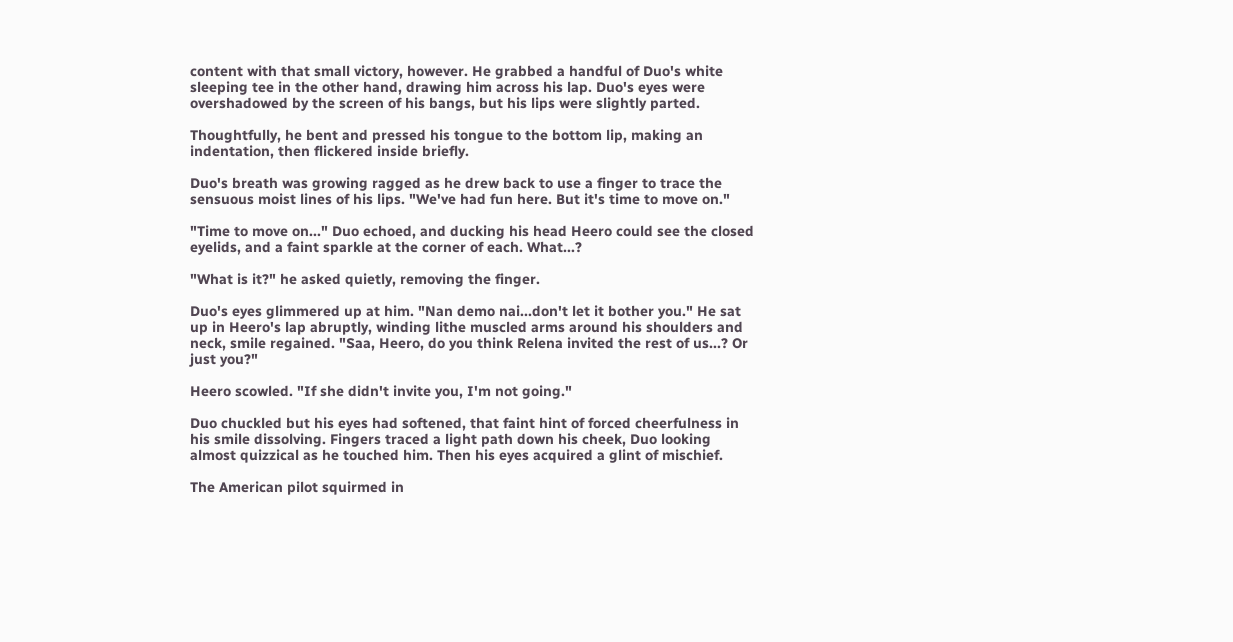content with that small victory, however. He grabbed a handful of Duo's white sleeping tee in the other hand, drawing him across his lap. Duo's eyes were overshadowed by the screen of his bangs, but his lips were slightly parted.

Thoughtfully, he bent and pressed his tongue to the bottom lip, making an indentation, then flickered inside briefly.

Duo's breath was growing ragged as he drew back to use a finger to trace the sensuous moist lines of his lips. "We've had fun here. But it's time to move on."

"Time to move on..." Duo echoed, and ducking his head Heero could see the closed eyelids, and a faint sparkle at the corner of each. What...?

"What is it?" he asked quietly, removing the finger.

Duo's eyes glimmered up at him. "Nan demo nai...don't let it bother you." He sat up in Heero's lap abruptly, winding lithe muscled arms around his shoulders and neck, smile regained. "Saa, Heero, do you think Relena invited the rest of us...? Or just you?"

Heero scowled. "If she didn't invite you, I'm not going."

Duo chuckled but his eyes had softened, that faint hint of forced cheerfulness in his smile dissolving. Fingers traced a light path down his cheek, Duo looking almost quizzical as he touched him. Then his eyes acquired a glint of mischief.

The American pilot squirmed in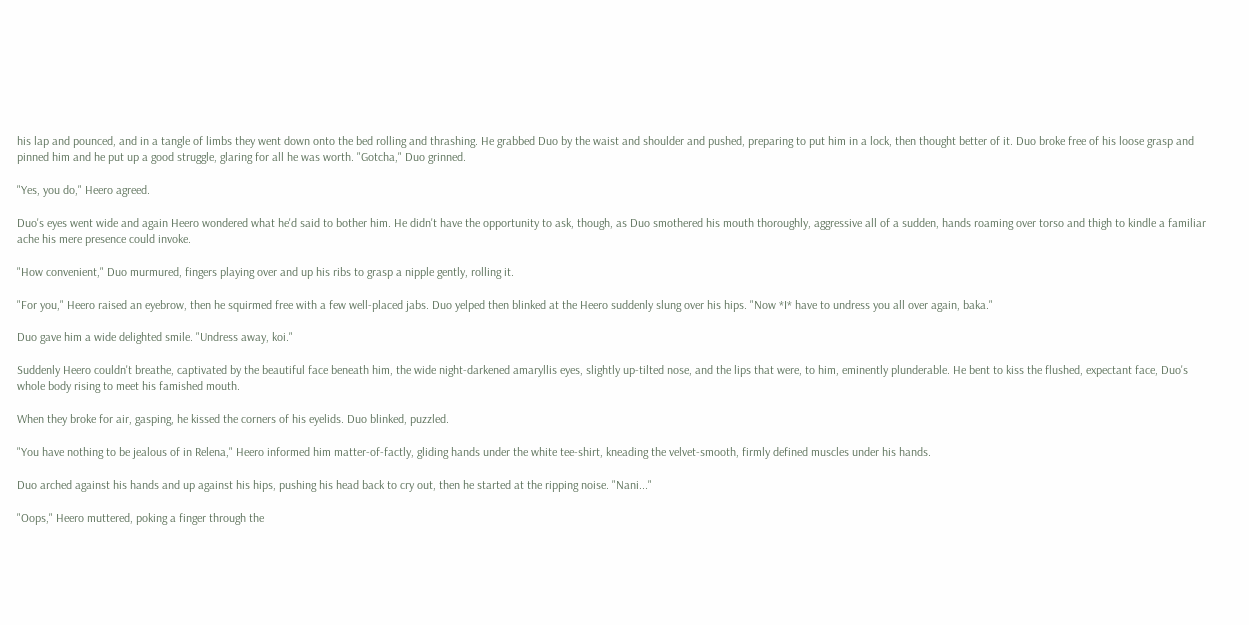his lap and pounced, and in a tangle of limbs they went down onto the bed rolling and thrashing. He grabbed Duo by the waist and shoulder and pushed, preparing to put him in a lock, then thought better of it. Duo broke free of his loose grasp and pinned him and he put up a good struggle, glaring for all he was worth. "Gotcha," Duo grinned.

"Yes, you do," Heero agreed.

Duo's eyes went wide and again Heero wondered what he'd said to bother him. He didn't have the opportunity to ask, though, as Duo smothered his mouth thoroughly, aggressive all of a sudden, hands roaming over torso and thigh to kindle a familiar ache his mere presence could invoke.

"How convenient," Duo murmured, fingers playing over and up his ribs to grasp a nipple gently, rolling it.

"For you," Heero raised an eyebrow, then he squirmed free with a few well-placed jabs. Duo yelped then blinked at the Heero suddenly slung over his hips. "Now *I* have to undress you all over again, baka."

Duo gave him a wide delighted smile. "Undress away, koi."

Suddenly Heero couldn't breathe, captivated by the beautiful face beneath him, the wide night-darkened amaryllis eyes, slightly up-tilted nose, and the lips that were, to him, eminently plunderable. He bent to kiss the flushed, expectant face, Duo's whole body rising to meet his famished mouth.

When they broke for air, gasping, he kissed the corners of his eyelids. Duo blinked, puzzled.

"You have nothing to be jealous of in Relena," Heero informed him matter-of-factly, gliding hands under the white tee-shirt, kneading the velvet-smooth, firmly defined muscles under his hands.

Duo arched against his hands and up against his hips, pushing his head back to cry out, then he started at the ripping noise. "Nani..."

"Oops," Heero muttered, poking a finger through the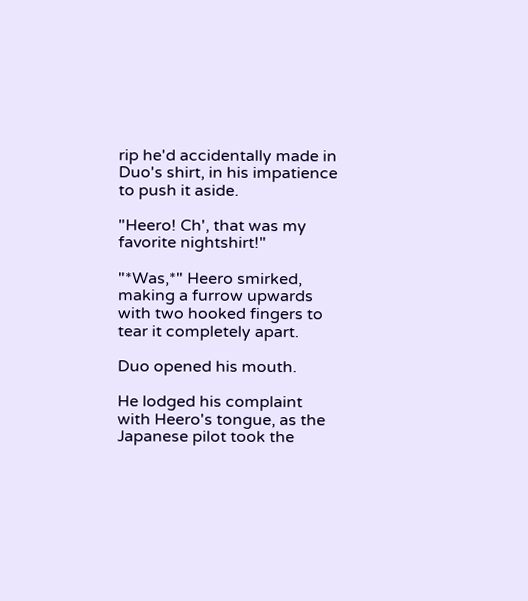rip he'd accidentally made in Duo's shirt, in his impatience to push it aside.

"Heero! Ch', that was my favorite nightshirt!"

"*Was,*" Heero smirked, making a furrow upwards with two hooked fingers to tear it completely apart.

Duo opened his mouth.

He lodged his complaint with Heero's tongue, as the Japanese pilot took the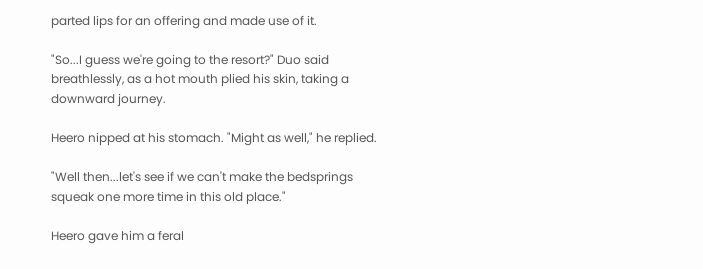parted lips for an offering and made use of it.

"So...I guess we're going to the resort?" Duo said breathlessly, as a hot mouth plied his skin, taking a downward journey.

Heero nipped at his stomach. "Might as well," he replied.

"Well then...let's see if we can't make the bedsprings squeak one more time in this old place."

Heero gave him a feral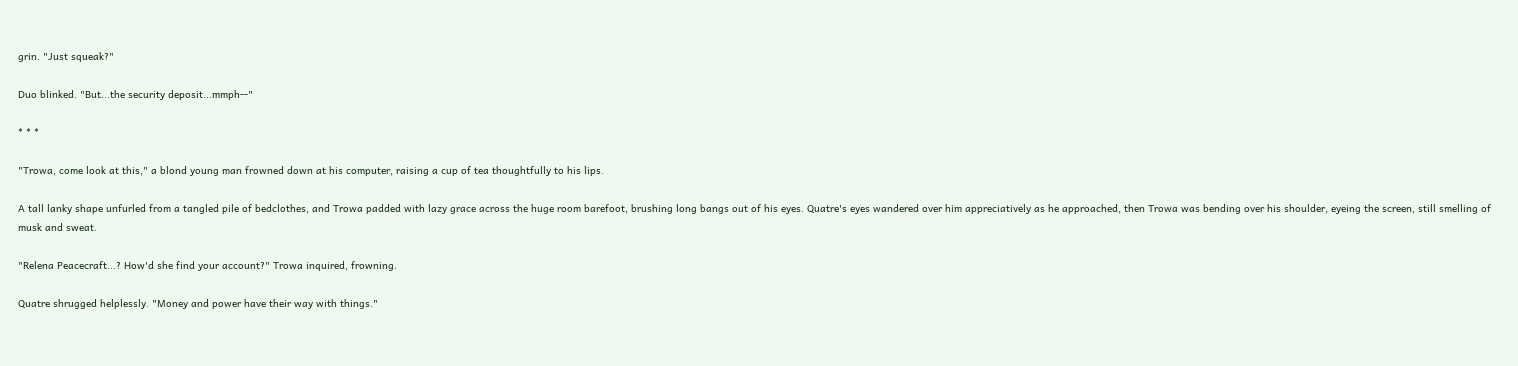grin. "Just squeak?"

Duo blinked. "But...the security deposit...mmph--"

* * *

"Trowa, come look at this," a blond young man frowned down at his computer, raising a cup of tea thoughtfully to his lips.

A tall lanky shape unfurled from a tangled pile of bedclothes, and Trowa padded with lazy grace across the huge room barefoot, brushing long bangs out of his eyes. Quatre's eyes wandered over him appreciatively as he approached, then Trowa was bending over his shoulder, eyeing the screen, still smelling of musk and sweat.

"Relena Peacecraft...? How'd she find your account?" Trowa inquired, frowning.

Quatre shrugged helplessly. "Money and power have their way with things."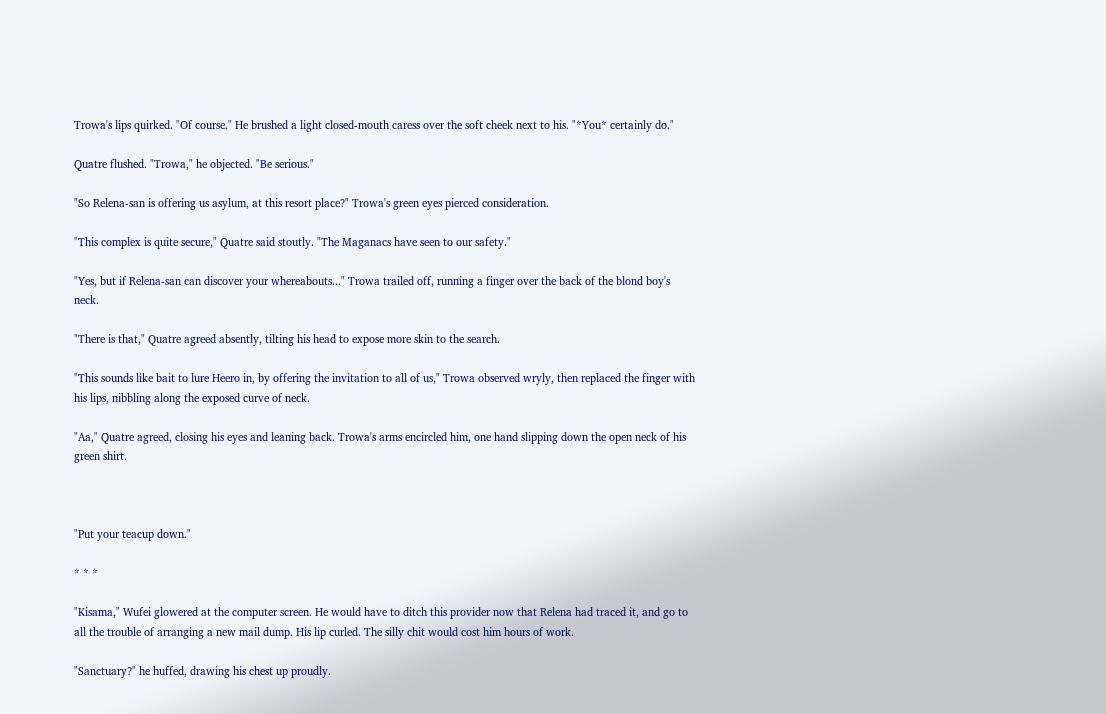Trowa's lips quirked. "Of course." He brushed a light closed-mouth caress over the soft cheek next to his. "*You* certainly do."

Quatre flushed. "Trowa," he objected. "Be serious."

"So Relena-san is offering us asylum, at this resort place?" Trowa's green eyes pierced consideration.

"This complex is quite secure," Quatre said stoutly. "The Maganacs have seen to our safety."

"Yes, but if Relena-san can discover your whereabouts..." Trowa trailed off, running a finger over the back of the blond boy's neck.

"There is that," Quatre agreed absently, tilting his head to expose more skin to the search.

"This sounds like bait to lure Heero in, by offering the invitation to all of us," Trowa observed wryly, then replaced the finger with his lips, nibbling along the exposed curve of neck.

"Aa," Quatre agreed, closing his eyes and leaning back. Trowa's arms encircled him, one hand slipping down the open neck of his green shirt.



"Put your teacup down."

* * *

"Kisama," Wufei glowered at the computer screen. He would have to ditch this provider now that Relena had traced it, and go to all the trouble of arranging a new mail dump. His lip curled. The silly chit would cost him hours of work.

"Sanctuary?" he huffed, drawing his chest up proudly.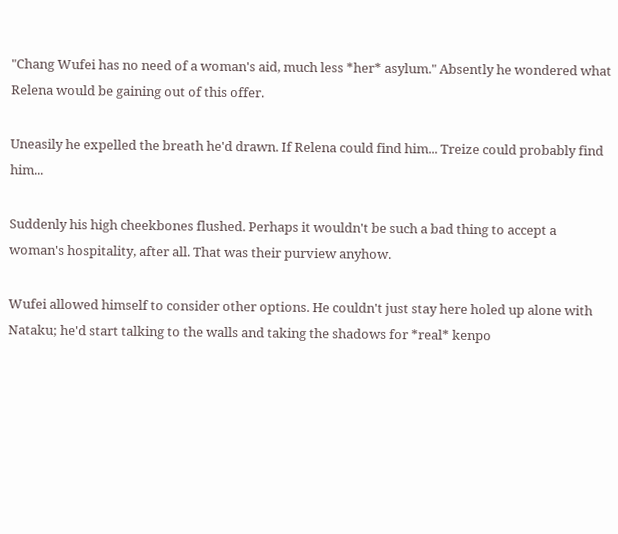"Chang Wufei has no need of a woman's aid, much less *her* asylum." Absently he wondered what Relena would be gaining out of this offer.

Uneasily he expelled the breath he'd drawn. If Relena could find him... Treize could probably find him...

Suddenly his high cheekbones flushed. Perhaps it wouldn't be such a bad thing to accept a woman's hospitality, after all. That was their purview anyhow.

Wufei allowed himself to consider other options. He couldn't just stay here holed up alone with Nataku; he'd start talking to the walls and taking the shadows for *real* kenpo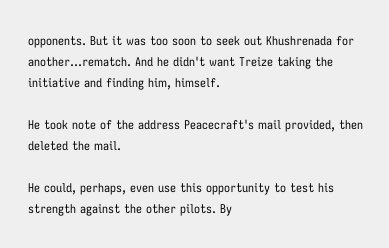opponents. But it was too soon to seek out Khushrenada for another...rematch. And he didn't want Treize taking the initiative and finding him, himself.

He took note of the address Peacecraft's mail provided, then deleted the mail.

He could, perhaps, even use this opportunity to test his strength against the other pilots. By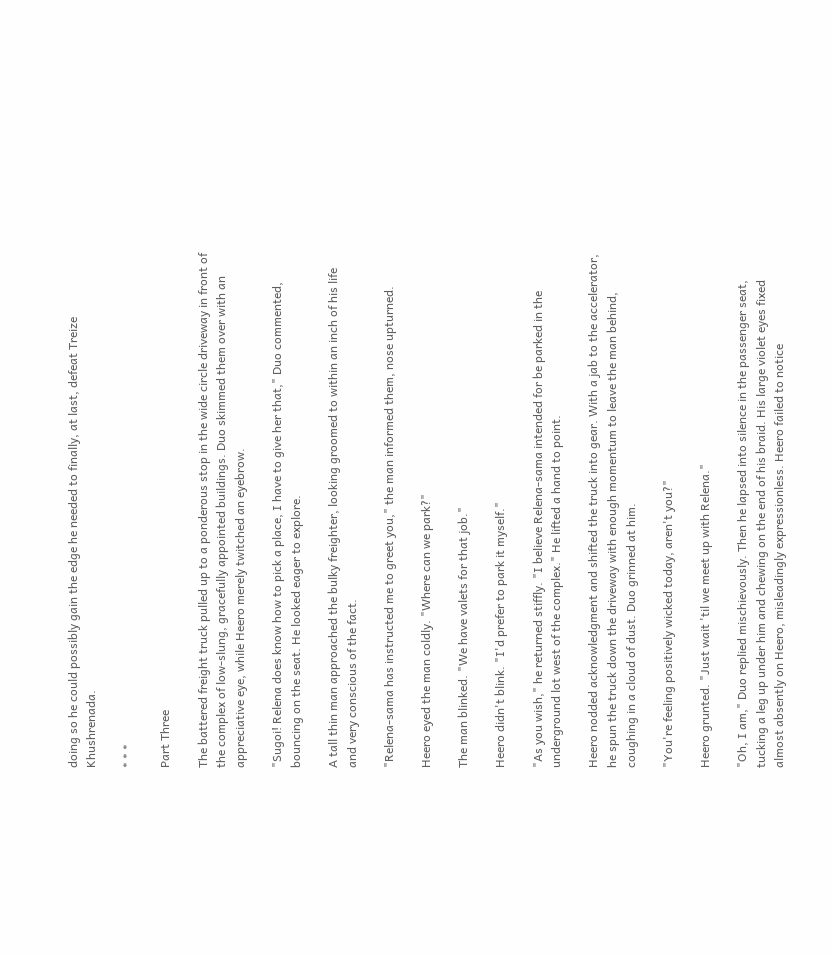doing so he could possibly gain the edge he needed to finally, at last, defeat Treize Khushrenada.

* * *

Part Three

The battered freight truck pulled up to a ponderous stop in the wide circle driveway in front of the complex of low-slung, gracefully appointed buildings. Duo skimmed them over with an appreciative eye, while Heero merely twitched an eyebrow.

"Sugoi! Relena does know how to pick a place, I have to give her that," Duo commented, bouncing on the seat. He looked eager to explore.

A tall thin man approached the bulky freighter, looking groomed to within an inch of his life and very conscious of the fact.

"Relena-sama has instructed me to greet you," the man informed them, nose upturned.

Heero eyed the man coldly. "Where can we park?"

The man blinked. "We have valets for that job."

Heero didn't blink. "I'd prefer to park it myself."

"As you wish," he returned stiffly. "I believe Relena-sama intended for be parked in the underground lot west of the complex." He lifted a hand to point.

Heero nodded acknowledgment and shifted the truck into gear. With a jab to the accelerator, he spun the truck down the driveway with enough momentum to leave the man behind, coughing in a cloud of dust. Duo grinned at him.

"You're feeling positively wicked today, aren't you?"

Heero grunted. "Just wait 'til we meet up with Relena."

"Oh, I am," Duo replied mischievously. Then he lapsed into silence in the passenger seat, tucking a leg up under him and chewing on the end of his braid. His large violet eyes fixed almost absently on Heero, misleadingly expressionless. Heero failed to notice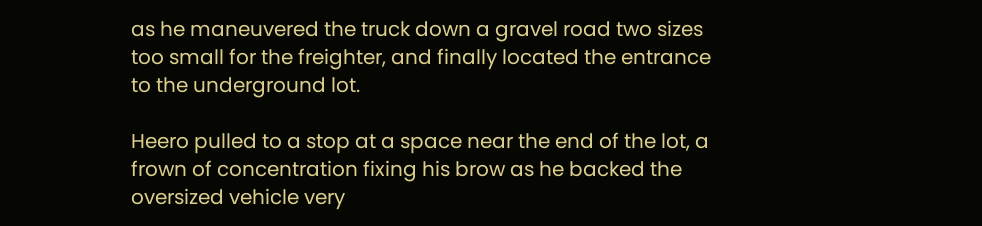as he maneuvered the truck down a gravel road two sizes too small for the freighter, and finally located the entrance to the underground lot.

Heero pulled to a stop at a space near the end of the lot, a frown of concentration fixing his brow as he backed the oversized vehicle very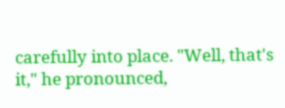carefully into place. "Well, that's it," he pronounced,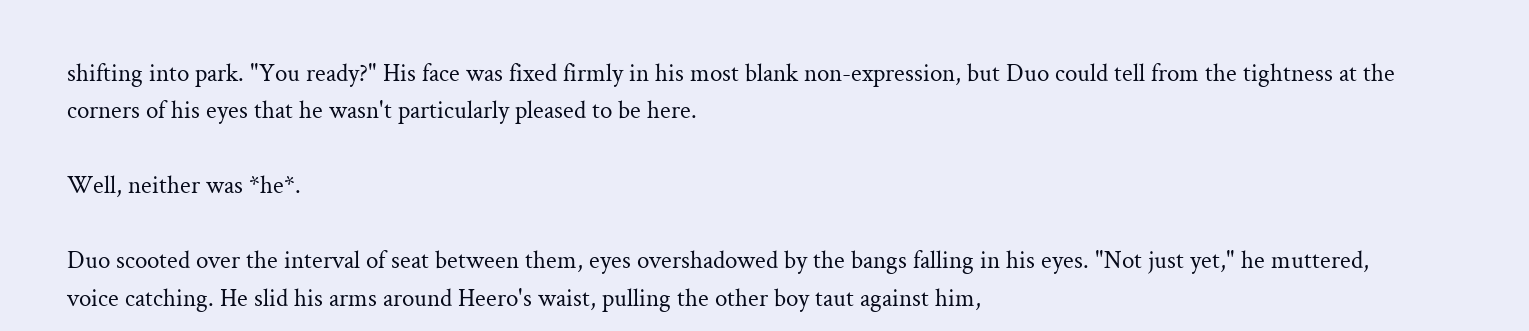shifting into park. "You ready?" His face was fixed firmly in his most blank non-expression, but Duo could tell from the tightness at the corners of his eyes that he wasn't particularly pleased to be here.

Well, neither was *he*.

Duo scooted over the interval of seat between them, eyes overshadowed by the bangs falling in his eyes. "Not just yet," he muttered, voice catching. He slid his arms around Heero's waist, pulling the other boy taut against him,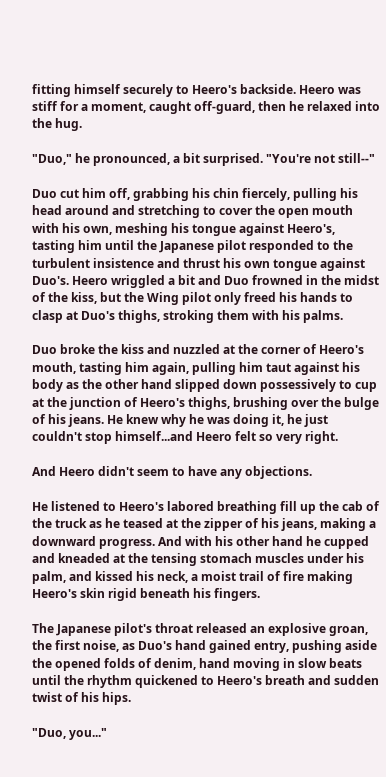fitting himself securely to Heero's backside. Heero was stiff for a moment, caught off-guard, then he relaxed into the hug.

"Duo," he pronounced, a bit surprised. "You're not still--"

Duo cut him off, grabbing his chin fiercely, pulling his head around and stretching to cover the open mouth with his own, meshing his tongue against Heero's, tasting him until the Japanese pilot responded to the turbulent insistence and thrust his own tongue against Duo's. Heero wriggled a bit and Duo frowned in the midst of the kiss, but the Wing pilot only freed his hands to clasp at Duo's thighs, stroking them with his palms.

Duo broke the kiss and nuzzled at the corner of Heero's mouth, tasting him again, pulling him taut against his body as the other hand slipped down possessively to cup at the junction of Heero's thighs, brushing over the bulge of his jeans. He knew why he was doing it, he just couldn't stop himself...and Heero felt so very right.

And Heero didn't seem to have any objections.

He listened to Heero's labored breathing fill up the cab of the truck as he teased at the zipper of his jeans, making a downward progress. And with his other hand he cupped and kneaded at the tensing stomach muscles under his palm, and kissed his neck, a moist trail of fire making Heero's skin rigid beneath his fingers.

The Japanese pilot's throat released an explosive groan, the first noise, as Duo's hand gained entry, pushing aside the opened folds of denim, hand moving in slow beats until the rhythm quickened to Heero's breath and sudden twist of his hips.

"Duo, you..."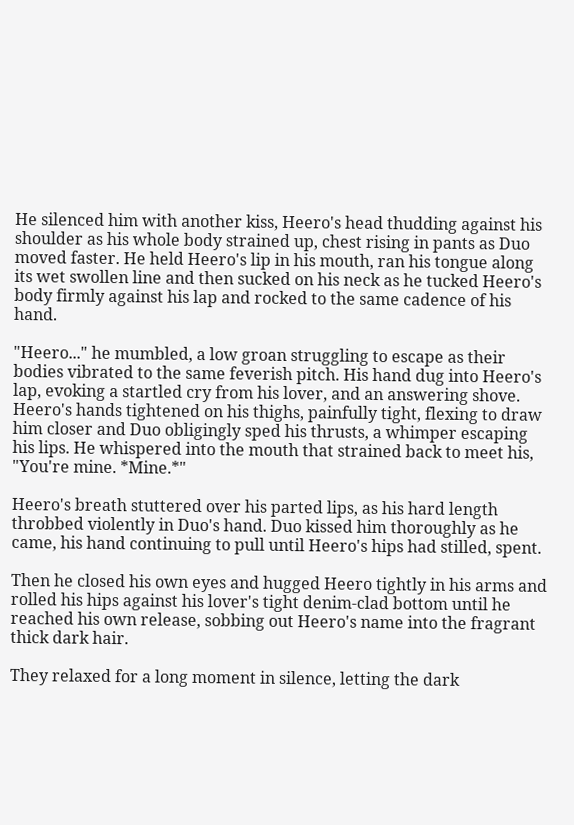He silenced him with another kiss, Heero's head thudding against his shoulder as his whole body strained up, chest rising in pants as Duo moved faster. He held Heero's lip in his mouth, ran his tongue along its wet swollen line and then sucked on his neck as he tucked Heero's body firmly against his lap and rocked to the same cadence of his hand.

"Heero..." he mumbled, a low groan struggling to escape as their bodies vibrated to the same feverish pitch. His hand dug into Heero's lap, evoking a startled cry from his lover, and an answering shove. Heero's hands tightened on his thighs, painfully tight, flexing to draw him closer and Duo obligingly sped his thrusts, a whimper escaping his lips. He whispered into the mouth that strained back to meet his, "You're mine. *Mine.*"

Heero's breath stuttered over his parted lips, as his hard length throbbed violently in Duo's hand. Duo kissed him thoroughly as he came, his hand continuing to pull until Heero's hips had stilled, spent.

Then he closed his own eyes and hugged Heero tightly in his arms and rolled his hips against his lover's tight denim-clad bottom until he reached his own release, sobbing out Heero's name into the fragrant thick dark hair.

They relaxed for a long moment in silence, letting the dark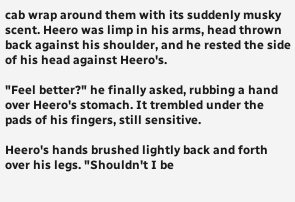cab wrap around them with its suddenly musky scent. Heero was limp in his arms, head thrown back against his shoulder, and he rested the side of his head against Heero's.

"Feel better?" he finally asked, rubbing a hand over Heero's stomach. It trembled under the pads of his fingers, still sensitive.

Heero's hands brushed lightly back and forth over his legs. "Shouldn't I be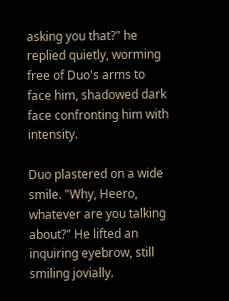asking you that?" he replied quietly, worming free of Duo's arms to face him, shadowed dark face confronting him with intensity.

Duo plastered on a wide smile. "Why, Heero, whatever are you talking about?" He lifted an inquiring eyebrow, still smiling jovially.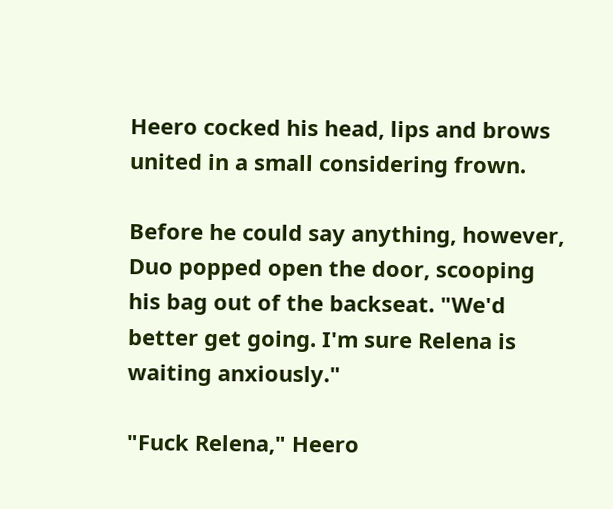Heero cocked his head, lips and brows united in a small considering frown.

Before he could say anything, however, Duo popped open the door, scooping his bag out of the backseat. "We'd better get going. I'm sure Relena is waiting anxiously."

"Fuck Relena," Heero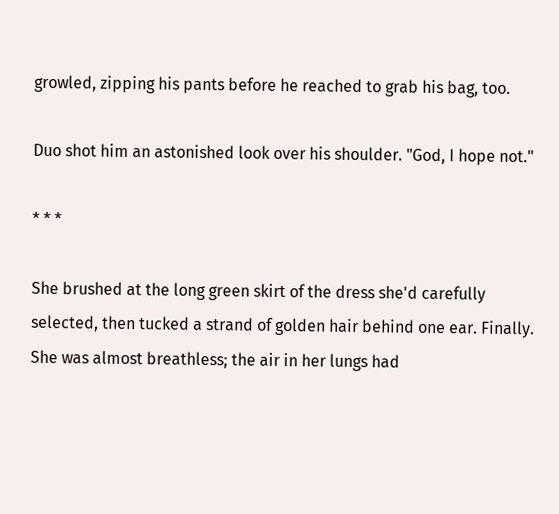growled, zipping his pants before he reached to grab his bag, too.

Duo shot him an astonished look over his shoulder. "God, I hope not."

* * *

She brushed at the long green skirt of the dress she'd carefully selected, then tucked a strand of golden hair behind one ear. Finally. She was almost breathless; the air in her lungs had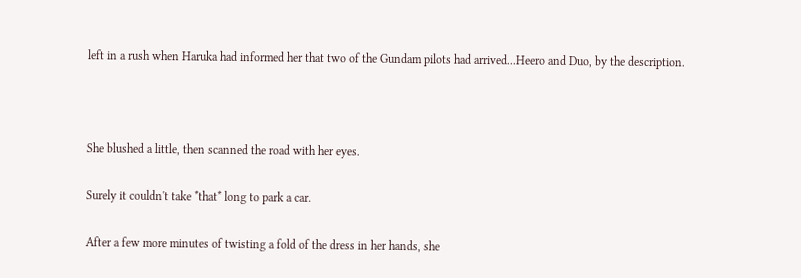left in a rush when Haruka had informed her that two of the Gundam pilots had arrived...Heero and Duo, by the description.



She blushed a little, then scanned the road with her eyes.

Surely it couldn't take *that* long to park a car.

After a few more minutes of twisting a fold of the dress in her hands, she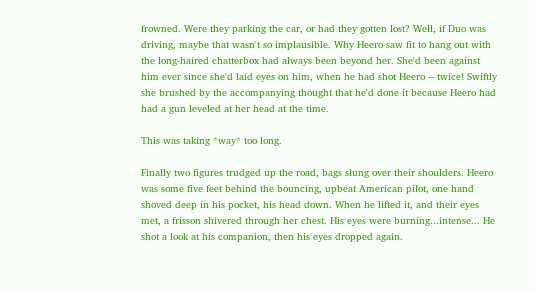frowned. Were they parking the car, or had they gotten lost? Well, if Duo was driving, maybe that wasn't so implausible. Why Heero saw fit to hang out with the long-haired chatterbox had always been beyond her. She'd been against him ever since she'd laid eyes on him, when he had shot Heero -- twice! Swiftly she brushed by the accompanying thought that he'd done it because Heero had had a gun leveled at her head at the time.

This was taking *way* too long.

Finally two figures trudged up the road, bags slung over their shoulders. Heero was some five feet behind the bouncing, upbeat American pilot, one hand shoved deep in his pocket, his head down. When he lifted it, and their eyes met, a frisson shivered through her chest. His eyes were burning...intense... He shot a look at his companion, then his eyes dropped again.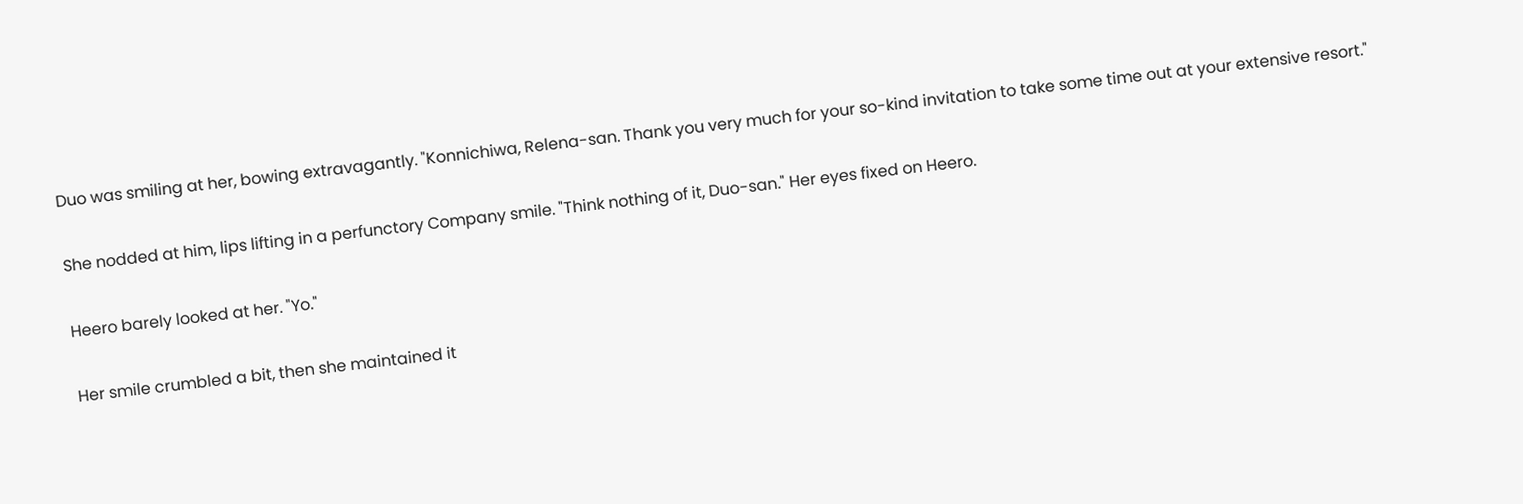Duo was smiling at her, bowing extravagantly. "Konnichiwa, Relena-san. Thank you very much for your so-kind invitation to take some time out at your extensive resort."

She nodded at him, lips lifting in a perfunctory Company smile. "Think nothing of it, Duo-san." Her eyes fixed on Heero.

Heero barely looked at her. "Yo."

Her smile crumbled a bit, then she maintained it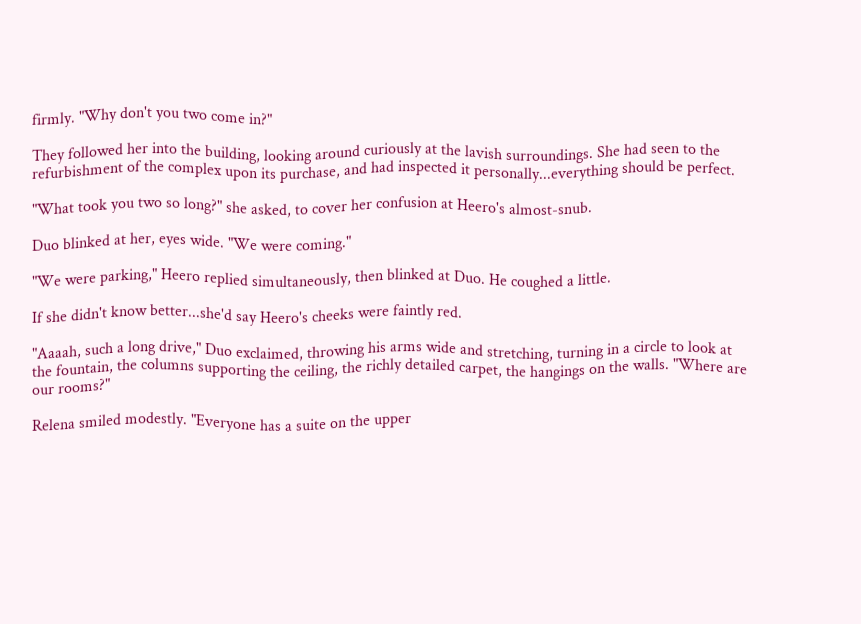firmly. "Why don't you two come in?"

They followed her into the building, looking around curiously at the lavish surroundings. She had seen to the refurbishment of the complex upon its purchase, and had inspected it personally...everything should be perfect.

"What took you two so long?" she asked, to cover her confusion at Heero's almost-snub.

Duo blinked at her, eyes wide. "We were coming."

"We were parking," Heero replied simultaneously, then blinked at Duo. He coughed a little.

If she didn't know better...she'd say Heero's cheeks were faintly red.

"Aaaah, such a long drive," Duo exclaimed, throwing his arms wide and stretching, turning in a circle to look at the fountain, the columns supporting the ceiling, the richly detailed carpet, the hangings on the walls. "Where are our rooms?"

Relena smiled modestly. "Everyone has a suite on the upper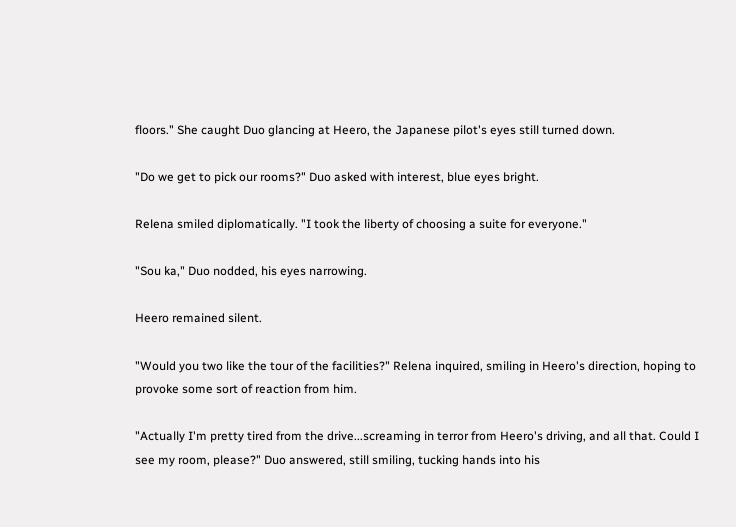floors." She caught Duo glancing at Heero, the Japanese pilot's eyes still turned down.

"Do we get to pick our rooms?" Duo asked with interest, blue eyes bright.

Relena smiled diplomatically. "I took the liberty of choosing a suite for everyone."

"Sou ka," Duo nodded, his eyes narrowing.

Heero remained silent.

"Would you two like the tour of the facilities?" Relena inquired, smiling in Heero's direction, hoping to provoke some sort of reaction from him.

"Actually I'm pretty tired from the drive...screaming in terror from Heero's driving, and all that. Could I see my room, please?" Duo answered, still smiling, tucking hands into his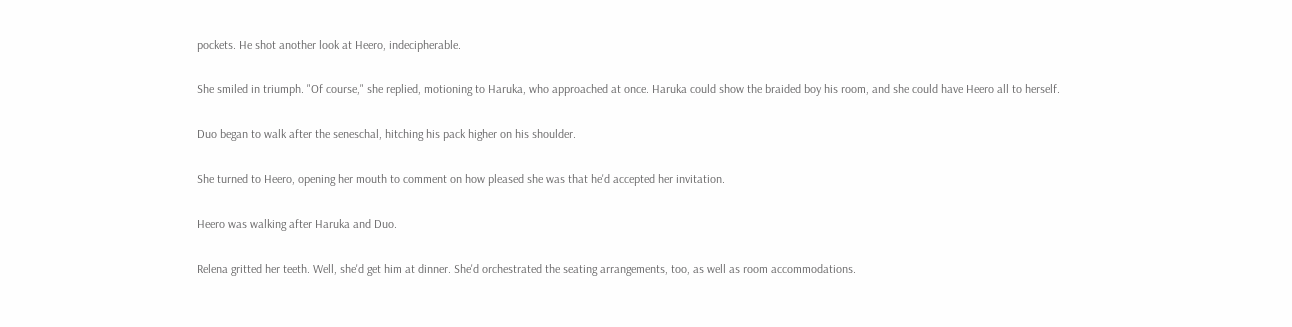pockets. He shot another look at Heero, indecipherable.

She smiled in triumph. "Of course," she replied, motioning to Haruka, who approached at once. Haruka could show the braided boy his room, and she could have Heero all to herself.

Duo began to walk after the seneschal, hitching his pack higher on his shoulder.

She turned to Heero, opening her mouth to comment on how pleased she was that he'd accepted her invitation.

Heero was walking after Haruka and Duo.

Relena gritted her teeth. Well, she'd get him at dinner. She'd orchestrated the seating arrangements, too, as well as room accommodations.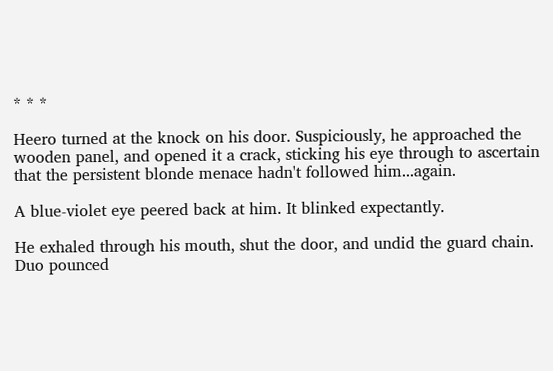* * *

Heero turned at the knock on his door. Suspiciously, he approached the wooden panel, and opened it a crack, sticking his eye through to ascertain that the persistent blonde menace hadn't followed him...again.

A blue-violet eye peered back at him. It blinked expectantly.

He exhaled through his mouth, shut the door, and undid the guard chain. Duo pounced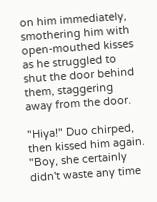on him immediately, smothering him with open-mouthed kisses as he struggled to shut the door behind them, staggering away from the door.

"Hiya!" Duo chirped, then kissed him again. "Boy, she certainly didn't waste any time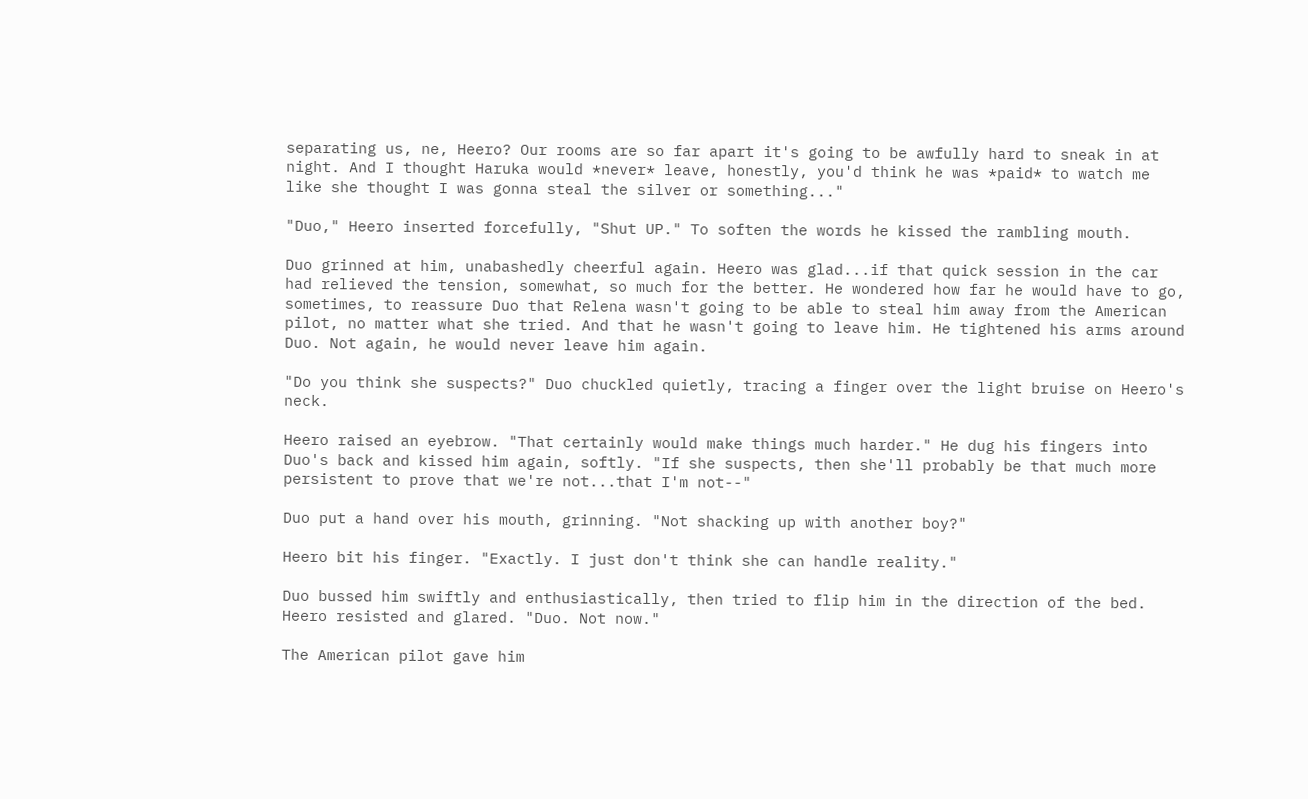separating us, ne, Heero? Our rooms are so far apart it's going to be awfully hard to sneak in at night. And I thought Haruka would *never* leave, honestly, you'd think he was *paid* to watch me like she thought I was gonna steal the silver or something..."

"Duo," Heero inserted forcefully, "Shut UP." To soften the words he kissed the rambling mouth.

Duo grinned at him, unabashedly cheerful again. Heero was glad...if that quick session in the car had relieved the tension, somewhat, so much for the better. He wondered how far he would have to go, sometimes, to reassure Duo that Relena wasn't going to be able to steal him away from the American pilot, no matter what she tried. And that he wasn't going to leave him. He tightened his arms around Duo. Not again, he would never leave him again.

"Do you think she suspects?" Duo chuckled quietly, tracing a finger over the light bruise on Heero's neck.

Heero raised an eyebrow. "That certainly would make things much harder." He dug his fingers into Duo's back and kissed him again, softly. "If she suspects, then she'll probably be that much more persistent to prove that we're not...that I'm not--"

Duo put a hand over his mouth, grinning. "Not shacking up with another boy?"

Heero bit his finger. "Exactly. I just don't think she can handle reality."

Duo bussed him swiftly and enthusiastically, then tried to flip him in the direction of the bed. Heero resisted and glared. "Duo. Not now."

The American pilot gave him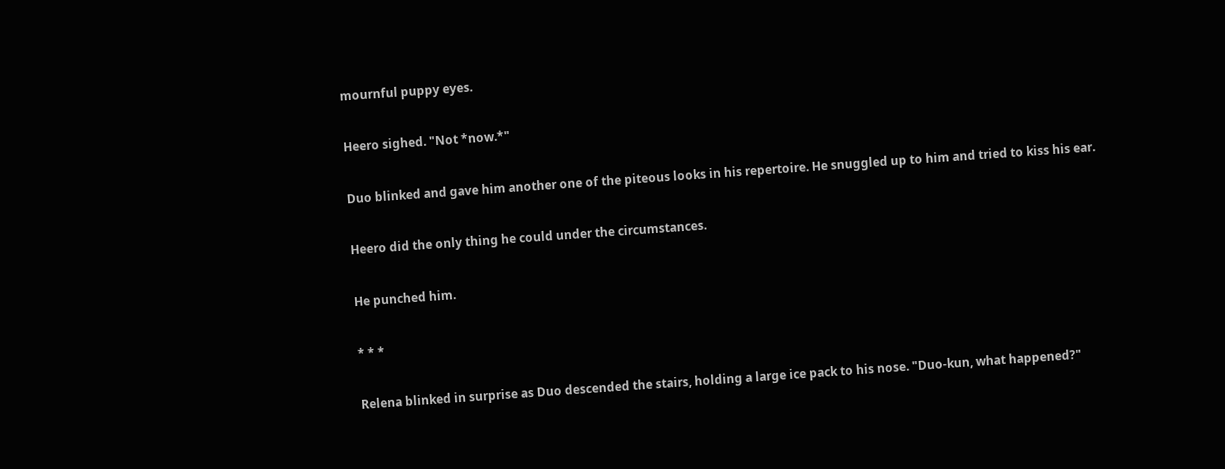mournful puppy eyes.

Heero sighed. "Not *now.*"

Duo blinked and gave him another one of the piteous looks in his repertoire. He snuggled up to him and tried to kiss his ear.

Heero did the only thing he could under the circumstances.

He punched him.

* * *

Relena blinked in surprise as Duo descended the stairs, holding a large ice pack to his nose. "Duo-kun, what happened?"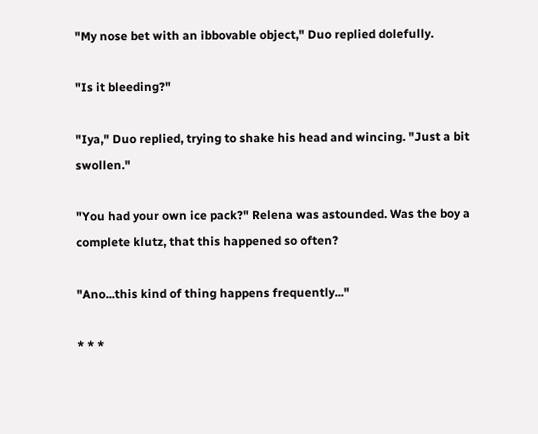"My nose bet with an ibbovable object," Duo replied dolefully.

"Is it bleeding?"

"Iya," Duo replied, trying to shake his head and wincing. "Just a bit swollen."

"You had your own ice pack?" Relena was astounded. Was the boy a complete klutz, that this happened so often?

"Ano...this kind of thing happens frequently..."

* * *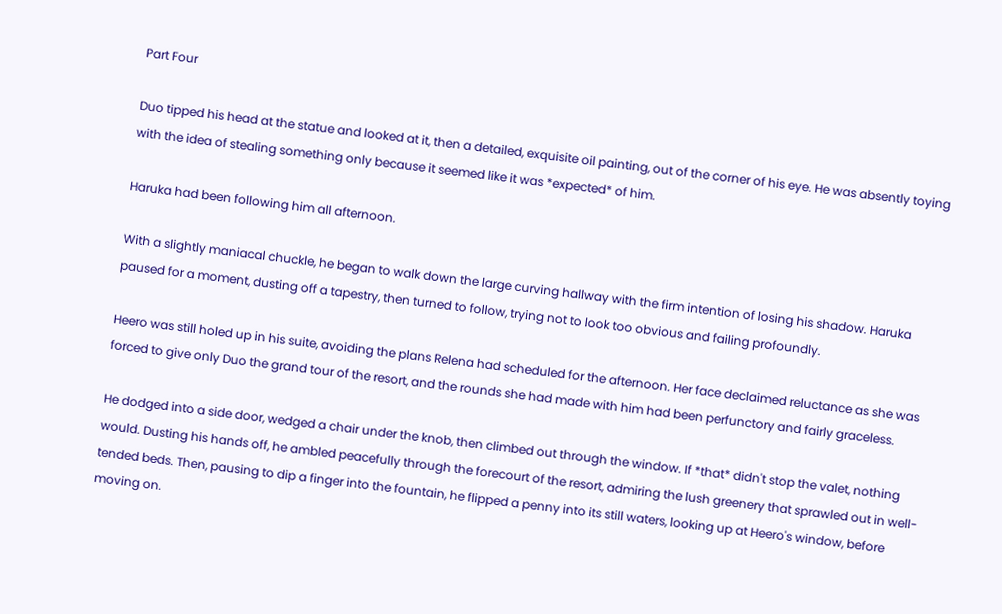Part Four

Duo tipped his head at the statue and looked at it, then a detailed, exquisite oil painting, out of the corner of his eye. He was absently toying with the idea of stealing something only because it seemed like it was *expected* of him.

Haruka had been following him all afternoon.

With a slightly maniacal chuckle, he began to walk down the large curving hallway with the firm intention of losing his shadow. Haruka paused for a moment, dusting off a tapestry, then turned to follow, trying not to look too obvious and failing profoundly.

Heero was still holed up in his suite, avoiding the plans Relena had scheduled for the afternoon. Her face declaimed reluctance as she was forced to give only Duo the grand tour of the resort, and the rounds she had made with him had been perfunctory and fairly graceless.

He dodged into a side door, wedged a chair under the knob, then climbed out through the window. If *that* didn't stop the valet, nothing would. Dusting his hands off, he ambled peacefully through the forecourt of the resort, admiring the lush greenery that sprawled out in well-tended beds. Then, pausing to dip a finger into the fountain, he flipped a penny into its still waters, looking up at Heero's window, before moving on.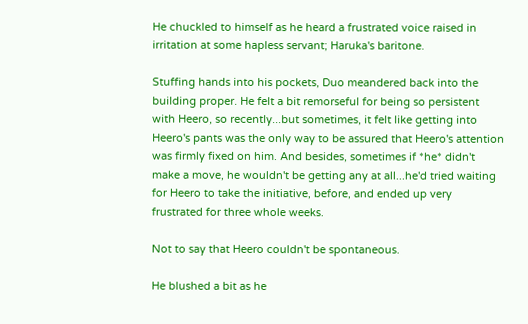He chuckled to himself as he heard a frustrated voice raised in irritation at some hapless servant; Haruka's baritone.

Stuffing hands into his pockets, Duo meandered back into the building proper. He felt a bit remorseful for being so persistent with Heero, so recently...but sometimes, it felt like getting into Heero's pants was the only way to be assured that Heero's attention was firmly fixed on him. And besides, sometimes if *he* didn't make a move, he wouldn't be getting any at all...he'd tried waiting for Heero to take the initiative, before, and ended up very frustrated for three whole weeks.

Not to say that Heero couldn't be spontaneous.

He blushed a bit as he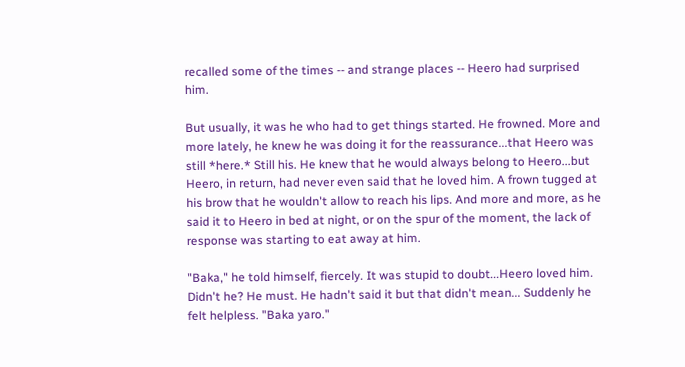recalled some of the times -- and strange places -- Heero had surprised him.

But usually, it was he who had to get things started. He frowned. More and more lately, he knew he was doing it for the reassurance...that Heero was still *here.* Still his. He knew that he would always belong to Heero...but Heero, in return, had never even said that he loved him. A frown tugged at his brow that he wouldn't allow to reach his lips. And more and more, as he said it to Heero in bed at night, or on the spur of the moment, the lack of response was starting to eat away at him.

"Baka," he told himself, fiercely. It was stupid to doubt...Heero loved him. Didn't he? He must. He hadn't said it but that didn't mean... Suddenly he felt helpless. "Baka yaro."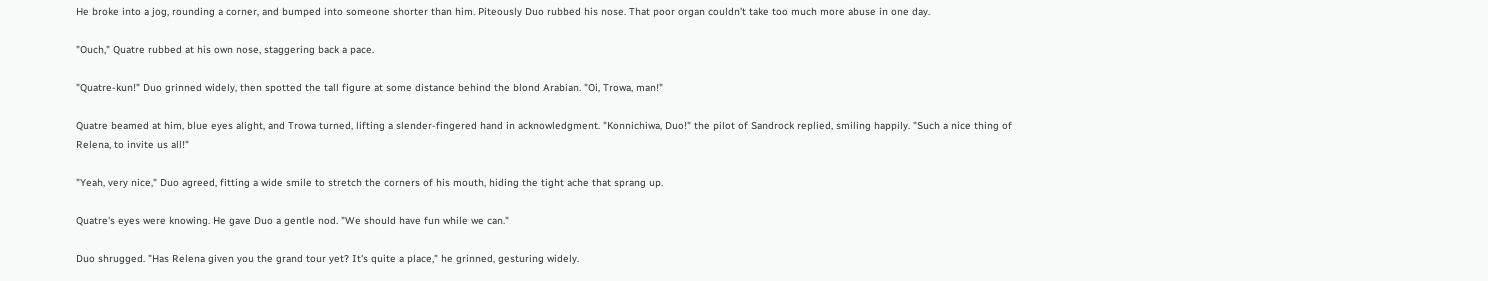He broke into a jog, rounding a corner, and bumped into someone shorter than him. Piteously Duo rubbed his nose. That poor organ couldn't take too much more abuse in one day.

"Ouch," Quatre rubbed at his own nose, staggering back a pace.

"Quatre-kun!" Duo grinned widely, then spotted the tall figure at some distance behind the blond Arabian. "Oi, Trowa, man!"

Quatre beamed at him, blue eyes alight, and Trowa turned, lifting a slender-fingered hand in acknowledgment. "Konnichiwa, Duo!" the pilot of Sandrock replied, smiling happily. "Such a nice thing of Relena, to invite us all!"

"Yeah, very nice," Duo agreed, fitting a wide smile to stretch the corners of his mouth, hiding the tight ache that sprang up.

Quatre's eyes were knowing. He gave Duo a gentle nod. "We should have fun while we can."

Duo shrugged. "Has Relena given you the grand tour yet? It's quite a place," he grinned, gesturing widely.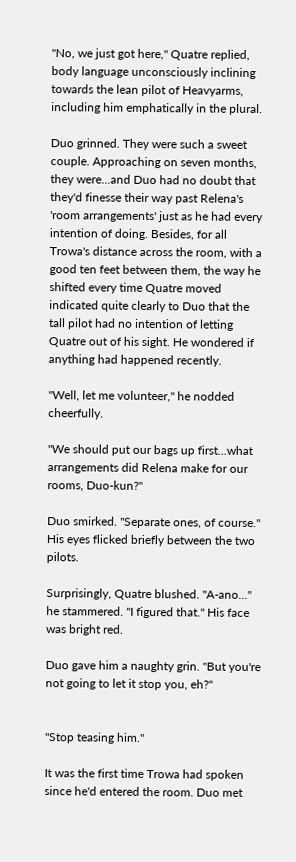"No, we just got here," Quatre replied, body language unconsciously inclining towards the lean pilot of Heavyarms, including him emphatically in the plural.

Duo grinned. They were such a sweet couple. Approaching on seven months, they were...and Duo had no doubt that they'd finesse their way past Relena's 'room arrangements' just as he had every intention of doing. Besides, for all Trowa's distance across the room, with a good ten feet between them, the way he shifted every time Quatre moved indicated quite clearly to Duo that the tall pilot had no intention of letting Quatre out of his sight. He wondered if anything had happened recently.

"Well, let me volunteer," he nodded cheerfully.

"We should put our bags up first...what arrangements did Relena make for our rooms, Duo-kun?"

Duo smirked. "Separate ones, of course." His eyes flicked briefly between the two pilots.

Surprisingly, Quatre blushed. "A-ano..." he stammered. "I figured that." His face was bright red.

Duo gave him a naughty grin. "But you're not going to let it stop you, eh?"


"Stop teasing him."

It was the first time Trowa had spoken since he'd entered the room. Duo met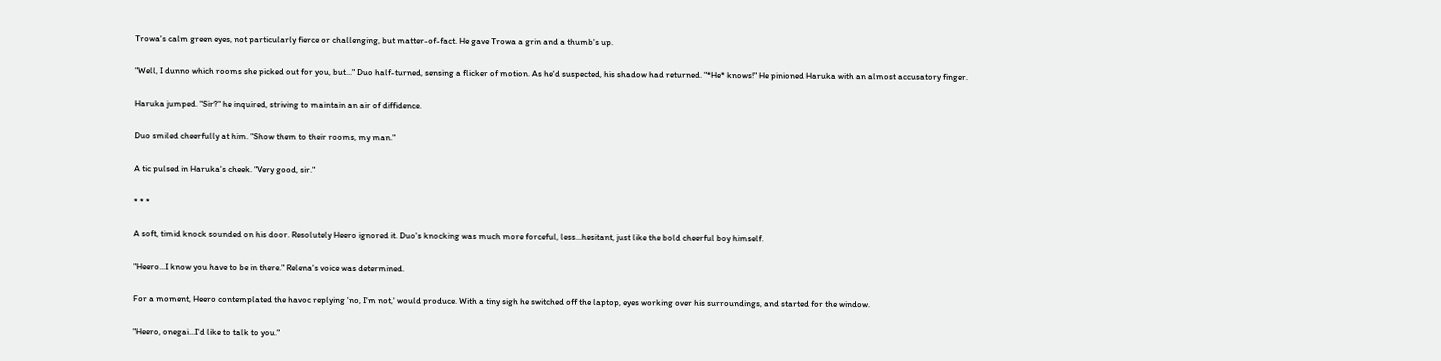Trowa's calm green eyes, not particularly fierce or challenging, but matter-of-fact. He gave Trowa a grin and a thumb's up.

"Well, I dunno which rooms she picked out for you, but..." Duo half-turned, sensing a flicker of motion. As he'd suspected, his shadow had returned. "*He* knows!" He pinioned Haruka with an almost accusatory finger.

Haruka jumped. "Sir?" he inquired, striving to maintain an air of diffidence.

Duo smiled cheerfully at him. "Show them to their rooms, my man."

A tic pulsed in Haruka's cheek. "Very good, sir."

* * *

A soft, timid knock sounded on his door. Resolutely Heero ignored it. Duo's knocking was much more forceful, less...hesitant, just like the bold cheerful boy himself.

"Heero...I know you have to be in there." Relena's voice was determined.

For a moment, Heero contemplated the havoc replying 'no, I'm not,' would produce. With a tiny sigh he switched off the laptop, eyes working over his surroundings, and started for the window.

"Heero, onegai...I'd like to talk to you."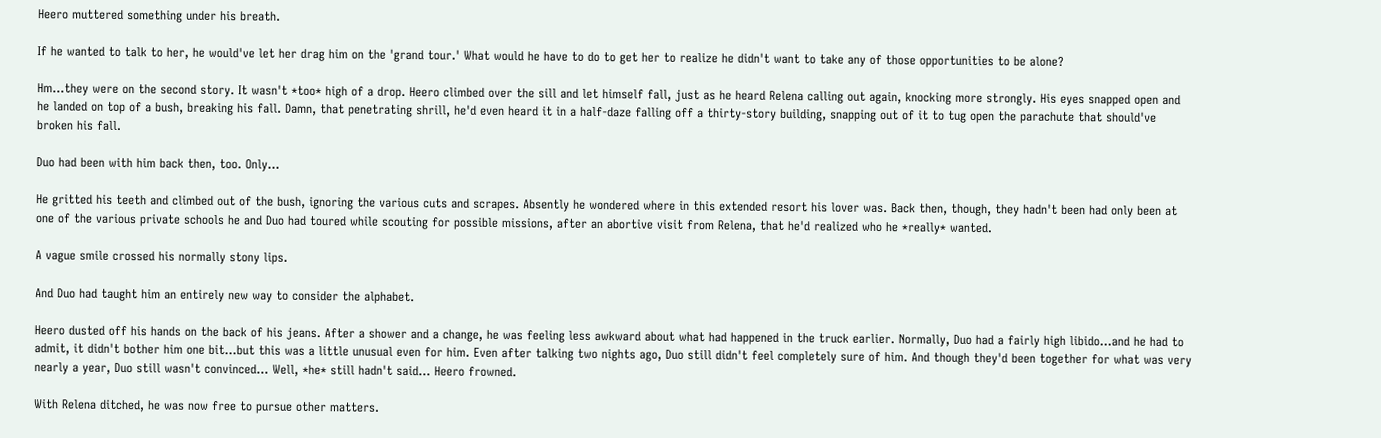Heero muttered something under his breath.

If he wanted to talk to her, he would've let her drag him on the 'grand tour.' What would he have to do to get her to realize he didn't want to take any of those opportunities to be alone?

Hm...they were on the second story. It wasn't *too* high of a drop. Heero climbed over the sill and let himself fall, just as he heard Relena calling out again, knocking more strongly. His eyes snapped open and he landed on top of a bush, breaking his fall. Damn, that penetrating shrill, he'd even heard it in a half-daze falling off a thirty-story building, snapping out of it to tug open the parachute that should've broken his fall.

Duo had been with him back then, too. Only...

He gritted his teeth and climbed out of the bush, ignoring the various cuts and scrapes. Absently he wondered where in this extended resort his lover was. Back then, though, they hadn't been had only been at one of the various private schools he and Duo had toured while scouting for possible missions, after an abortive visit from Relena, that he'd realized who he *really* wanted.

A vague smile crossed his normally stony lips.

And Duo had taught him an entirely new way to consider the alphabet.

Heero dusted off his hands on the back of his jeans. After a shower and a change, he was feeling less awkward about what had happened in the truck earlier. Normally, Duo had a fairly high libido...and he had to admit, it didn't bother him one bit...but this was a little unusual even for him. Even after talking two nights ago, Duo still didn't feel completely sure of him. And though they'd been together for what was very nearly a year, Duo still wasn't convinced... Well, *he* still hadn't said... Heero frowned.

With Relena ditched, he was now free to pursue other matters.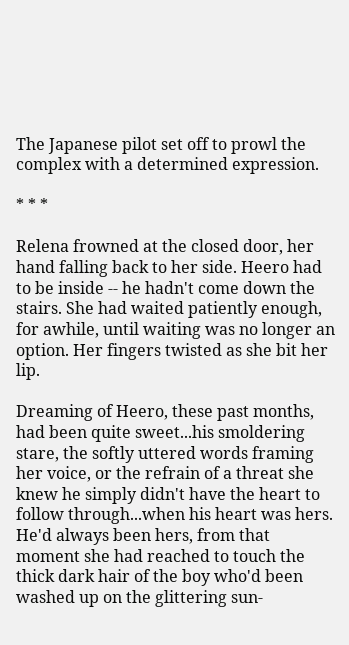The Japanese pilot set off to prowl the complex with a determined expression.

* * *

Relena frowned at the closed door, her hand falling back to her side. Heero had to be inside -- he hadn't come down the stairs. She had waited patiently enough, for awhile, until waiting was no longer an option. Her fingers twisted as she bit her lip.

Dreaming of Heero, these past months, had been quite sweet...his smoldering stare, the softly uttered words framing her voice, or the refrain of a threat she knew he simply didn't have the heart to follow through...when his heart was hers. He'd always been hers, from that moment she had reached to touch the thick dark hair of the boy who'd been washed up on the glittering sun-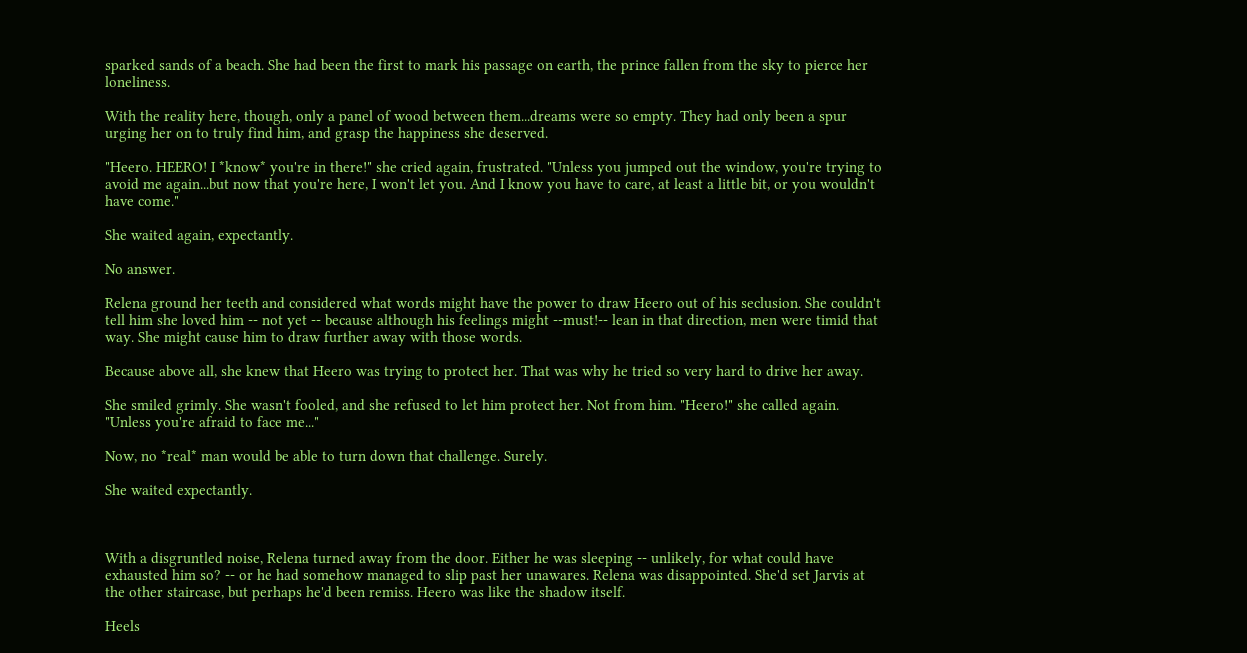sparked sands of a beach. She had been the first to mark his passage on earth, the prince fallen from the sky to pierce her loneliness.

With the reality here, though, only a panel of wood between them...dreams were so empty. They had only been a spur urging her on to truly find him, and grasp the happiness she deserved.

"Heero. HEERO! I *know* you're in there!" she cried again, frustrated. "Unless you jumped out the window, you're trying to avoid me again...but now that you're here, I won't let you. And I know you have to care, at least a little bit, or you wouldn't have come."

She waited again, expectantly.

No answer.

Relena ground her teeth and considered what words might have the power to draw Heero out of his seclusion. She couldn't tell him she loved him -- not yet -- because although his feelings might --must!-- lean in that direction, men were timid that way. She might cause him to draw further away with those words.

Because above all, she knew that Heero was trying to protect her. That was why he tried so very hard to drive her away.

She smiled grimly. She wasn't fooled, and she refused to let him protect her. Not from him. "Heero!" she called again. "Unless you're afraid to face me..."

Now, no *real* man would be able to turn down that challenge. Surely.

She waited expectantly.



With a disgruntled noise, Relena turned away from the door. Either he was sleeping -- unlikely, for what could have exhausted him so? -- or he had somehow managed to slip past her unawares. Relena was disappointed. She'd set Jarvis at the other staircase, but perhaps he'd been remiss. Heero was like the shadow itself.

Heels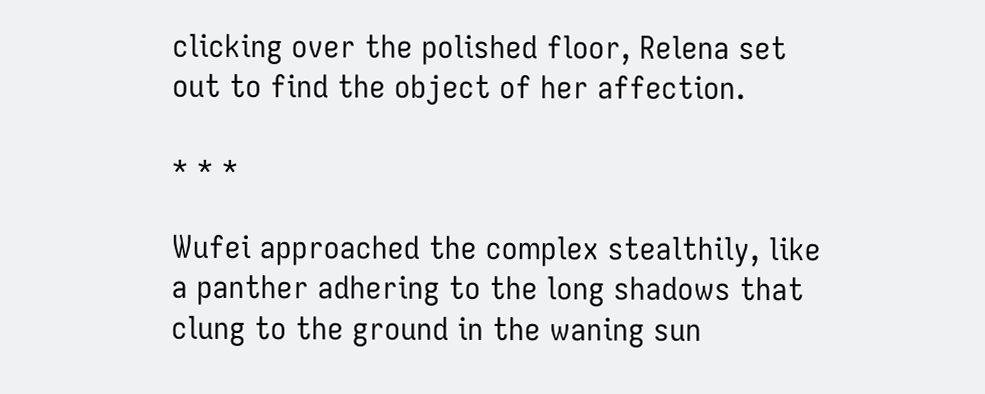clicking over the polished floor, Relena set out to find the object of her affection.

* * *

Wufei approached the complex stealthily, like a panther adhering to the long shadows that clung to the ground in the waning sun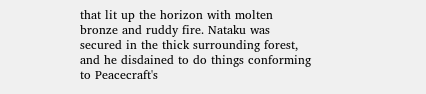that lit up the horizon with molten bronze and ruddy fire. Nataku was secured in the thick surrounding forest, and he disdained to do things conforming to Peacecraft's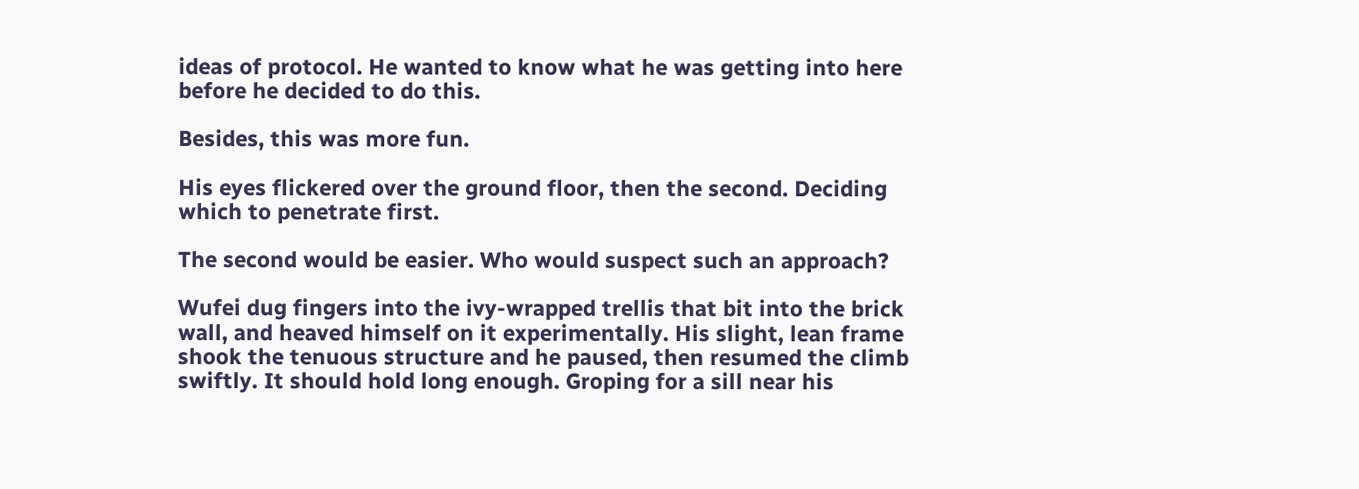ideas of protocol. He wanted to know what he was getting into here before he decided to do this.

Besides, this was more fun.

His eyes flickered over the ground floor, then the second. Deciding which to penetrate first.

The second would be easier. Who would suspect such an approach?

Wufei dug fingers into the ivy-wrapped trellis that bit into the brick wall, and heaved himself on it experimentally. His slight, lean frame shook the tenuous structure and he paused, then resumed the climb swiftly. It should hold long enough. Groping for a sill near his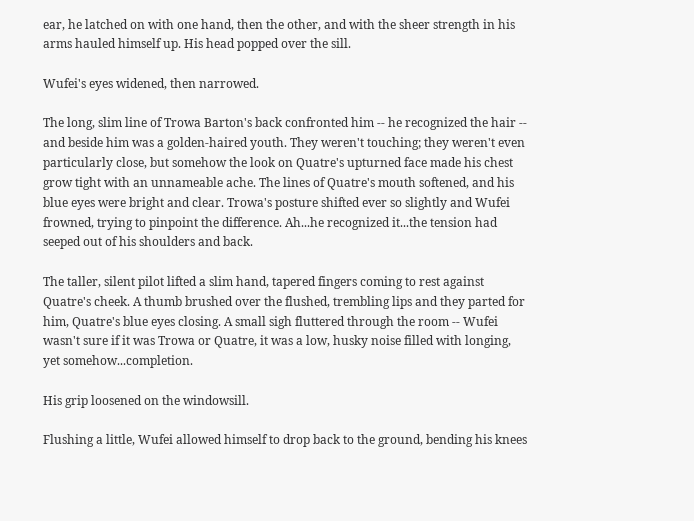ear, he latched on with one hand, then the other, and with the sheer strength in his arms hauled himself up. His head popped over the sill.

Wufei's eyes widened, then narrowed.

The long, slim line of Trowa Barton's back confronted him -- he recognized the hair -- and beside him was a golden-haired youth. They weren't touching; they weren't even particularly close, but somehow the look on Quatre's upturned face made his chest grow tight with an unnameable ache. The lines of Quatre's mouth softened, and his blue eyes were bright and clear. Trowa's posture shifted ever so slightly and Wufei frowned, trying to pinpoint the difference. Ah...he recognized it...the tension had seeped out of his shoulders and back.

The taller, silent pilot lifted a slim hand, tapered fingers coming to rest against Quatre's cheek. A thumb brushed over the flushed, trembling lips and they parted for him, Quatre's blue eyes closing. A small sigh fluttered through the room -- Wufei wasn't sure if it was Trowa or Quatre, it was a low, husky noise filled with longing, yet somehow...completion.

His grip loosened on the windowsill.

Flushing a little, Wufei allowed himself to drop back to the ground, bending his knees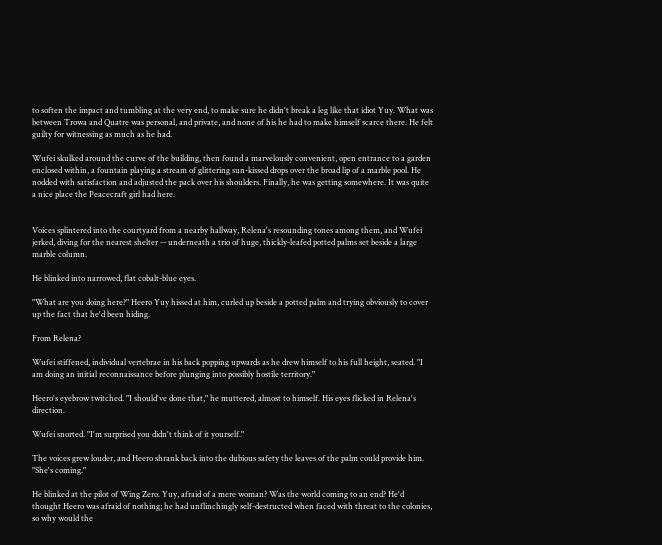to soften the impact and tumbling at the very end, to make sure he didn't break a leg like that idiot Yuy. What was between Trowa and Quatre was personal, and private, and none of his he had to make himself scarce there. He felt guilty for witnessing as much as he had.

Wufei skulked around the curve of the building, then found a marvelously convenient, open entrance to a garden enclosed within, a fountain playing a stream of glittering sun-kissed drops over the broad lip of a marble pool. He nodded with satisfaction and adjusted the pack over his shoulders. Finally, he was getting somewhere. It was quite a nice place the Peacecraft girl had here.


Voices splintered into the courtyard from a nearby hallway, Relena's resounding tones among them, and Wufei jerked, diving for the nearest shelter -- underneath a trio of huge, thickly-leafed potted palms set beside a large marble column.

He blinked into narrowed, flat cobalt-blue eyes.

"What are you doing here?" Heero Yuy hissed at him, curled up beside a potted palm and trying obviously to cover up the fact that he'd been hiding.

From Relena?

Wufei stiffened, individual vertebrae in his back popping upwards as he drew himself to his full height, seated. "I am doing an initial reconnaissance before plunging into possibly hostile territory."

Heero's eyebrow twitched. "I should've done that," he muttered, almost to himself. His eyes flicked in Relena's direction.

Wufei snorted. "I'm surprised you didn't think of it yourself."

The voices grew louder, and Heero shrank back into the dubious safety the leaves of the palm could provide him. "She's coming."

He blinked at the pilot of Wing Zero. Yuy, afraid of a mere woman? Was the world coming to an end? He'd thought Heero was afraid of nothing; he had unflinchingly self-destructed when faced with threat to the colonies, so why would the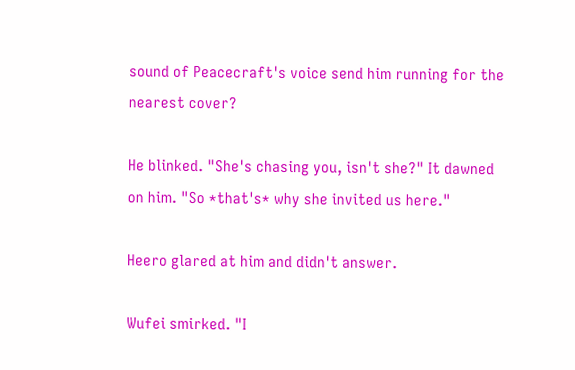sound of Peacecraft's voice send him running for the nearest cover?

He blinked. "She's chasing you, isn't she?" It dawned on him. "So *that's* why she invited us here."

Heero glared at him and didn't answer.

Wufei smirked. "I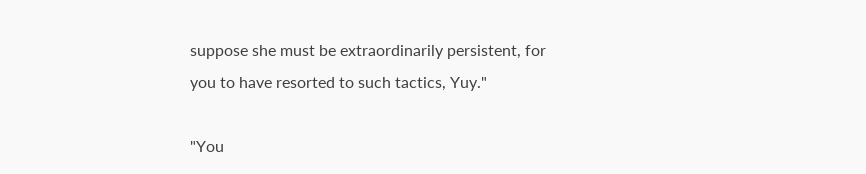suppose she must be extraordinarily persistent, for you to have resorted to such tactics, Yuy."

"You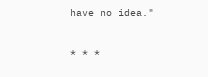have no idea."

* * *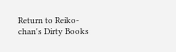Return to Reiko-chan's Dirty Books